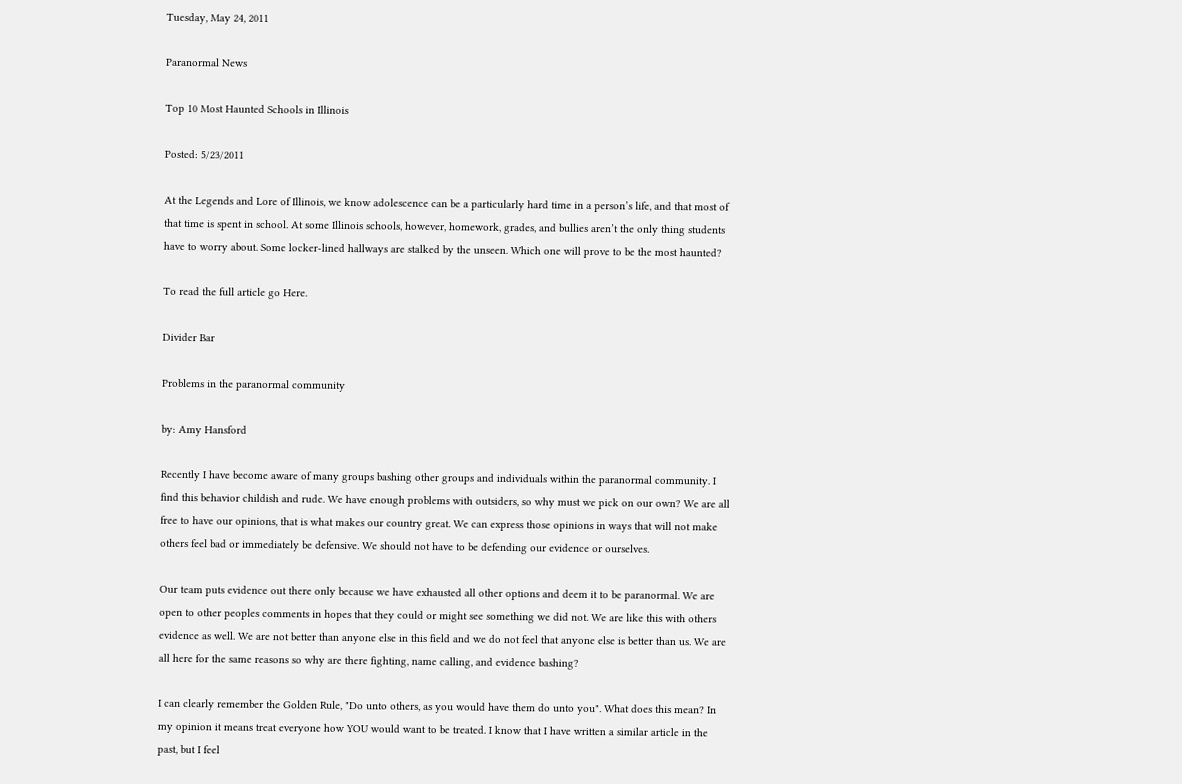Tuesday, May 24, 2011

Paranormal News

Top 10 Most Haunted Schools in Illinois

Posted: 5/23/2011

At the Legends and Lore of Illinois, we know adolescence can be a particularly hard time in a person’s life, and that most of that time is spent in school. At some Illinois schools, however, homework, grades, and bullies aren’t the only thing students have to worry about. Some locker-lined hallways are stalked by the unseen. Which one will prove to be the most haunted?

To read the full article go Here.

Divider Bar

Problems in the paranormal community

by: Amy Hansford

Recently I have become aware of many groups bashing other groups and individuals within the paranormal community. I find this behavior childish and rude. We have enough problems with outsiders, so why must we pick on our own? We are all free to have our opinions, that is what makes our country great. We can express those opinions in ways that will not make others feel bad or immediately be defensive. We should not have to be defending our evidence or ourselves.

Our team puts evidence out there only because we have exhausted all other options and deem it to be paranormal. We are open to other peoples comments in hopes that they could or might see something we did not. We are like this with others evidence as well. We are not better than anyone else in this field and we do not feel that anyone else is better than us. We are all here for the same reasons so why are there fighting, name calling, and evidence bashing?

I can clearly remember the Golden Rule, "Do unto others, as you would have them do unto you". What does this mean? In my opinion it means treat everyone how YOU would want to be treated. I know that I have written a similar article in the past, but I feel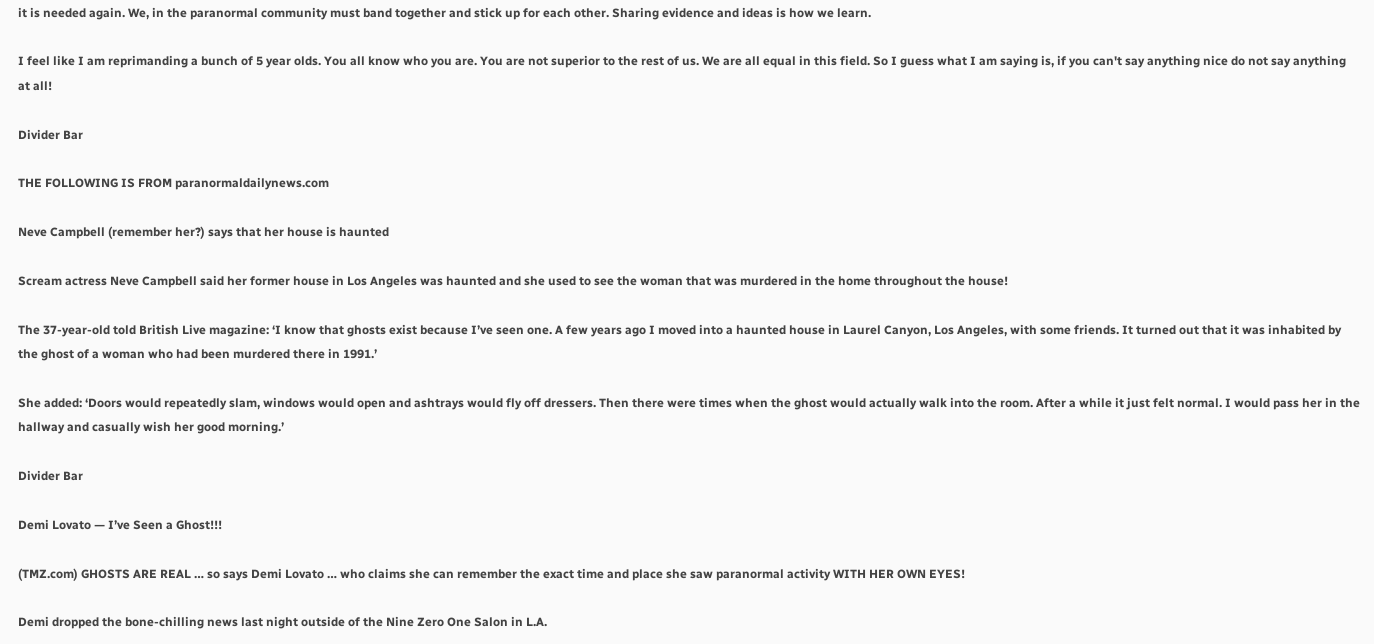it is needed again. We, in the paranormal community must band together and stick up for each other. Sharing evidence and ideas is how we learn.

I feel like I am reprimanding a bunch of 5 year olds. You all know who you are. You are not superior to the rest of us. We are all equal in this field. So I guess what I am saying is, if you can't say anything nice do not say anything at all!

Divider Bar

THE FOLLOWING IS FROM paranormaldailynews.com

Neve Campbell (remember her?) says that her house is haunted

Scream actress Neve Campbell said her former house in Los Angeles was haunted and she used to see the woman that was murdered in the home throughout the house!

The 37-year-old told British Live magazine: ‘I know that ghosts exist because I’ve seen one. A few years ago I moved into a haunted house in Laurel Canyon, Los Angeles, with some friends. It turned out that it was inhabited by the ghost of a woman who had been murdered there in 1991.’

She added: ‘Doors would repeatedly slam, windows would open and ashtrays would fly off dressers. Then there were times when the ghost would actually walk into the room. After a while it just felt normal. I would pass her in the hallway and casually wish her good morning.’

Divider Bar

Demi Lovato — I’ve Seen a Ghost!!!

(TMZ.com) GHOSTS ARE REAL … so says Demi Lovato … who claims she can remember the exact time and place she saw paranormal activity WITH HER OWN EYES!

Demi dropped the bone-chilling news last night outside of the Nine Zero One Salon in L.A.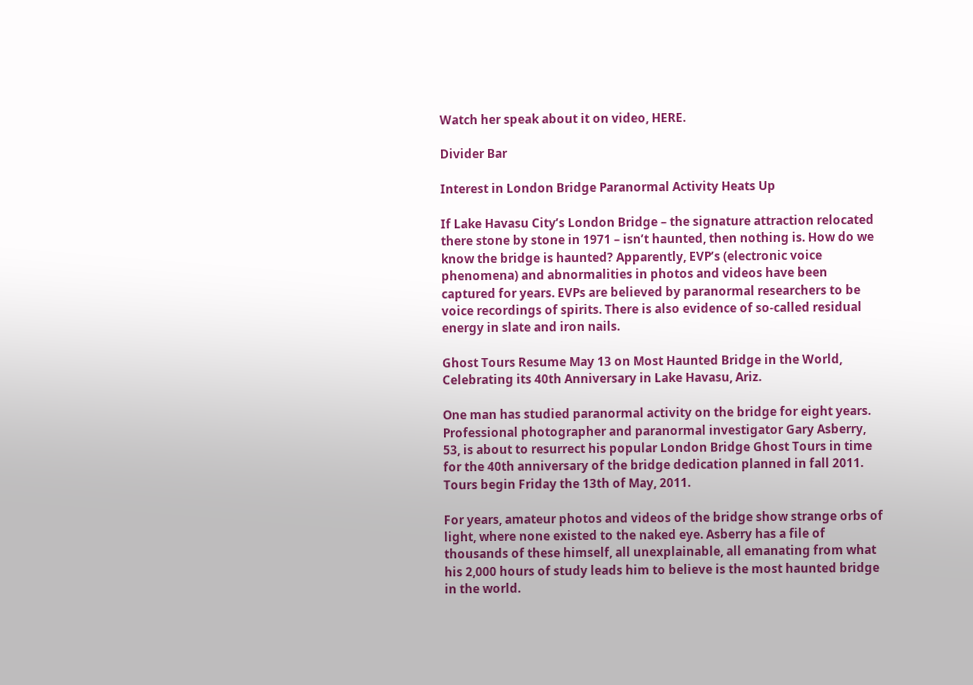Watch her speak about it on video, HERE.

Divider Bar

Interest in London Bridge Paranormal Activity Heats Up

If Lake Havasu City’s London Bridge – the signature attraction relocated there stone by stone in 1971 – isn’t haunted, then nothing is. How do we know the bridge is haunted? Apparently, EVP’s (electronic voice phenomena) and abnormalities in photos and videos have been captured for years. EVPs are believed by paranormal researchers to be voice recordings of spirits. There is also evidence of so-called residual energy in slate and iron nails.

Ghost Tours Resume May 13 on Most Haunted Bridge in the World, Celebrating its 40th Anniversary in Lake Havasu, Ariz.

One man has studied paranormal activity on the bridge for eight years. Professional photographer and paranormal investigator Gary Asberry, 53, is about to resurrect his popular London Bridge Ghost Tours in time for the 40th anniversary of the bridge dedication planned in fall 2011. Tours begin Friday the 13th of May, 2011.

For years, amateur photos and videos of the bridge show strange orbs of light, where none existed to the naked eye. Asberry has a file of thousands of these himself, all unexplainable, all emanating from what his 2,000 hours of study leads him to believe is the most haunted bridge in the world.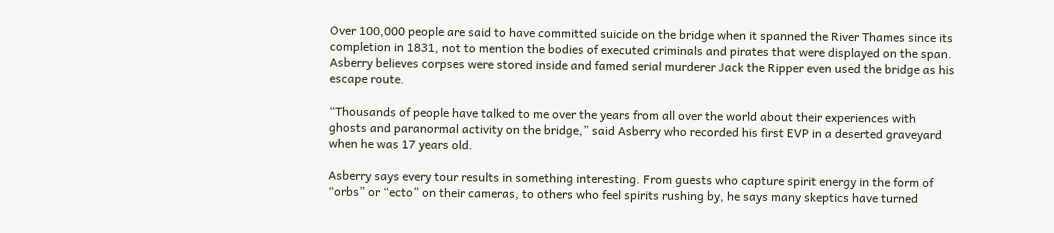Over 100,000 people are said to have committed suicide on the bridge when it spanned the River Thames since its completion in 1831, not to mention the bodies of executed criminals and pirates that were displayed on the span. Asberry believes corpses were stored inside and famed serial murderer Jack the Ripper even used the bridge as his escape route.

“Thousands of people have talked to me over the years from all over the world about their experiences with ghosts and paranormal activity on the bridge,” said Asberry who recorded his first EVP in a deserted graveyard when he was 17 years old.

Asberry says every tour results in something interesting. From guests who capture spirit energy in the form of “orbs” or “ecto” on their cameras, to others who feel spirits rushing by, he says many skeptics have turned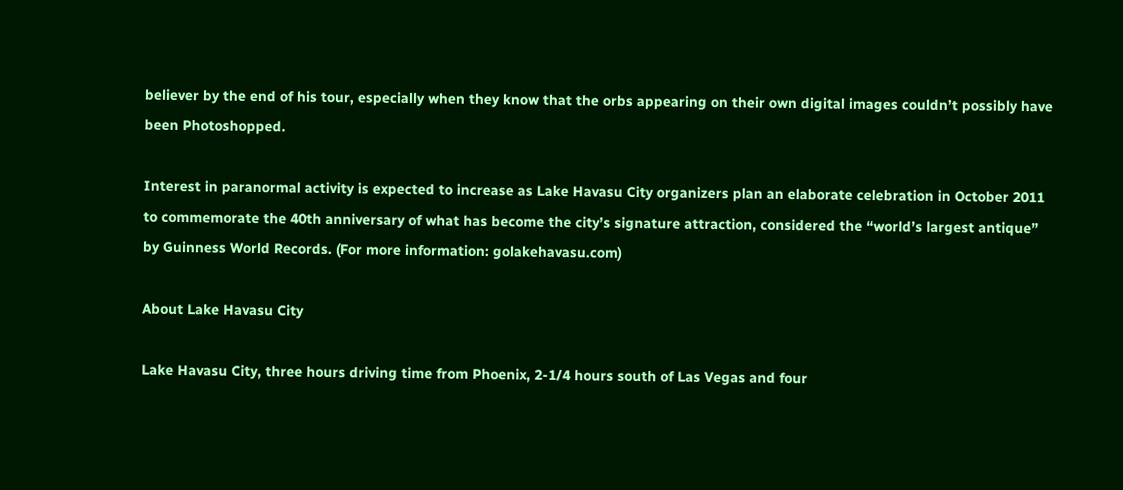believer by the end of his tour, especially when they know that the orbs appearing on their own digital images couldn’t possibly have been Photoshopped.

Interest in paranormal activity is expected to increase as Lake Havasu City organizers plan an elaborate celebration in October 2011 to commemorate the 40th anniversary of what has become the city’s signature attraction, considered the “world’s largest antique” by Guinness World Records. (For more information: golakehavasu.com)

About Lake Havasu City

Lake Havasu City, three hours driving time from Phoenix, 2-1/4 hours south of Las Vegas and four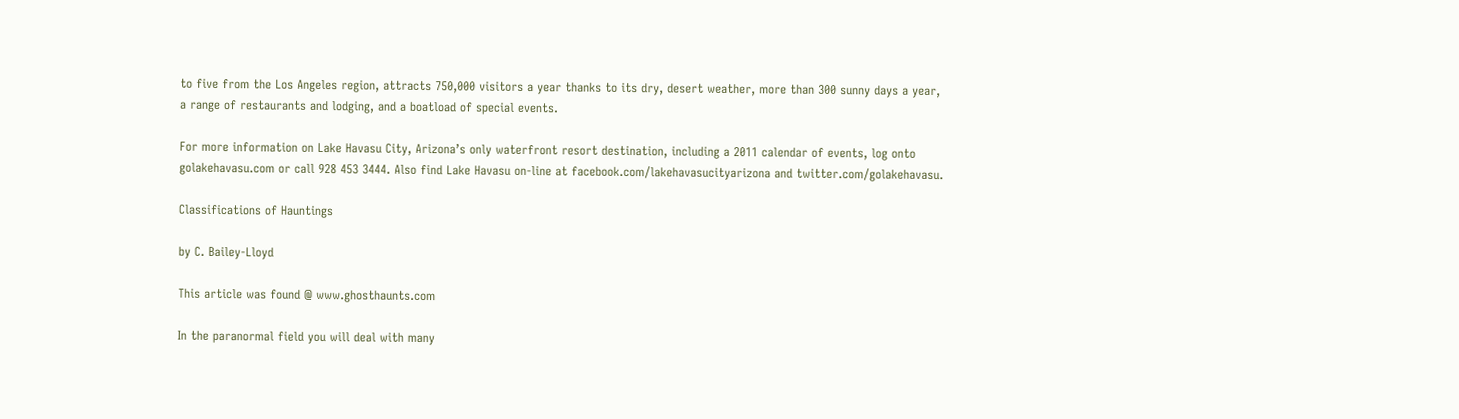to five from the Los Angeles region, attracts 750,000 visitors a year thanks to its dry, desert weather, more than 300 sunny days a year, a range of restaurants and lodging, and a boatload of special events.

For more information on Lake Havasu City, Arizona’s only waterfront resort destination, including a 2011 calendar of events, log onto golakehavasu.com or call 928 453 3444. Also find Lake Havasu on-line at facebook.com/lakehavasucityarizona and twitter.com/golakehavasu.

Classifications of Hauntings

by C. Bailey-Lloyd

This article was found @ www.ghosthaunts.com

In the paranormal field you will deal with many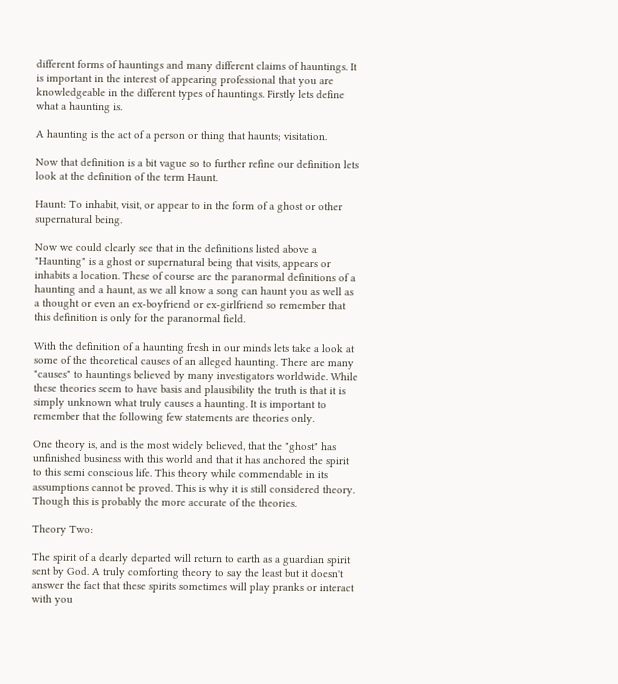different forms of hauntings and many different claims of hauntings. It is important in the interest of appearing professional that you are knowledgeable in the different types of hauntings. Firstly lets define what a haunting is.

A haunting is the act of a person or thing that haunts; visitation.

Now that definition is a bit vague so to further refine our definition lets look at the definition of the term Haunt.

Haunt: To inhabit, visit, or appear to in the form of a ghost or other supernatural being.

Now we could clearly see that in the definitions listed above a "Haunting" is a ghost or supernatural being that visits, appears or inhabits a location. These of course are the paranormal definitions of a haunting and a haunt, as we all know a song can haunt you as well as a thought or even an ex-boyfriend or ex-girlfriend so remember that this definition is only for the paranormal field.

With the definition of a haunting fresh in our minds lets take a look at some of the theoretical causes of an alleged haunting. There are many "causes" to hauntings believed by many investigators worldwide. While these theories seem to have basis and plausibility the truth is that it is simply unknown what truly causes a haunting. It is important to remember that the following few statements are theories only.

One theory is, and is the most widely believed, that the "ghost" has unfinished business with this world and that it has anchored the spirit to this semi conscious life. This theory while commendable in its assumptions cannot be proved. This is why it is still considered theory. Though this is probably the more accurate of the theories.

Theory Two:

The spirit of a dearly departed will return to earth as a guardian spirit sent by God. A truly comforting theory to say the least but it doesn't answer the fact that these spirits sometimes will play pranks or interact with you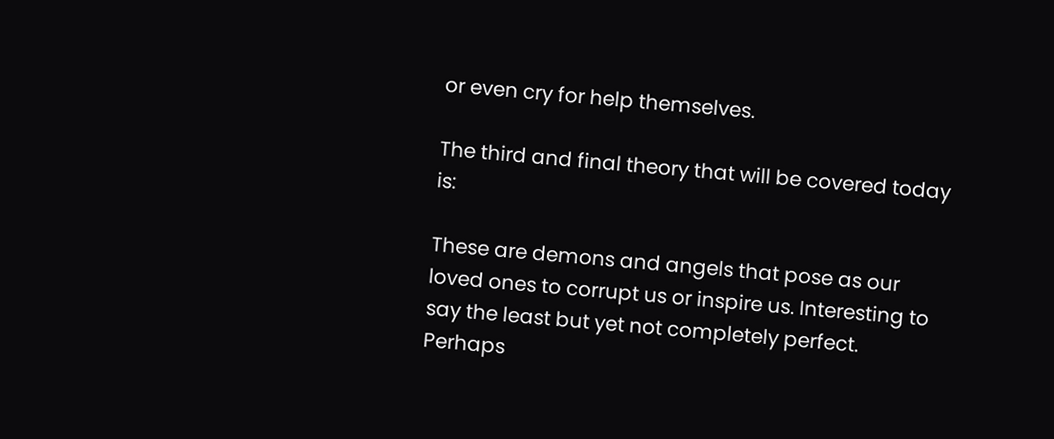or even cry for help themselves.

The third and final theory that will be covered today is:

These are demons and angels that pose as our loved ones to corrupt us or inspire us. Interesting to say the least but yet not completely perfect. Perhaps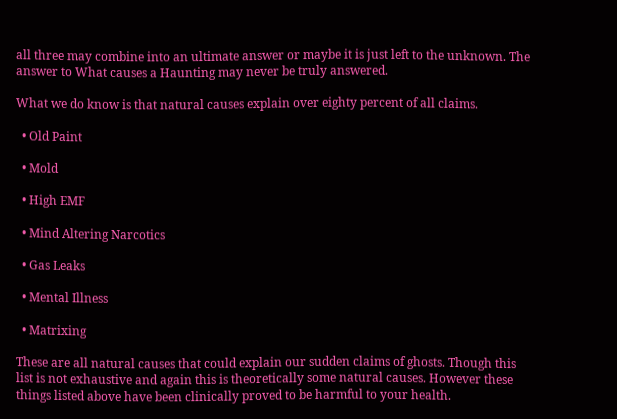all three may combine into an ultimate answer or maybe it is just left to the unknown. The answer to What causes a Haunting may never be truly answered.

What we do know is that natural causes explain over eighty percent of all claims.

  • Old Paint

  • Mold

  • High EMF

  • Mind Altering Narcotics

  • Gas Leaks

  • Mental Illness

  • Matrixing

These are all natural causes that could explain our sudden claims of ghosts. Though this list is not exhaustive and again this is theoretically some natural causes. However these things listed above have been clinically proved to be harmful to your health.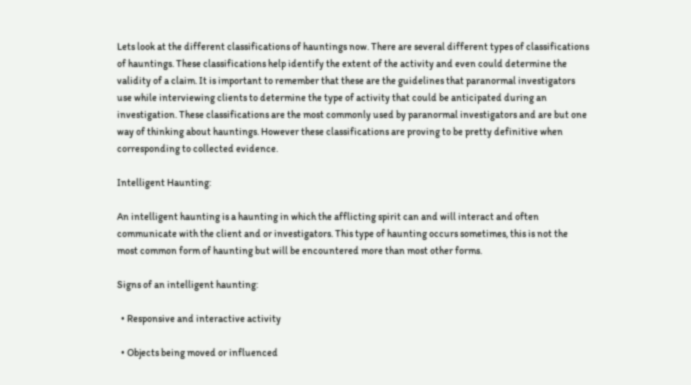Lets look at the different classifications of hauntings now. There are several different types of classifications of hauntings. These classifications help identify the extent of the activity and even could determine the validity of a claim. It is important to remember that these are the guidelines that paranormal investigators use while interviewing clients to determine the type of activity that could be anticipated during an investigation. These classifications are the most commonly used by paranormal investigators and are but one way of thinking about hauntings. However these classifications are proving to be pretty definitive when corresponding to collected evidence.

Intelligent Haunting:

An intelligent haunting is a haunting in which the afflicting spirit can and will interact and often communicate with the client and or investigators. This type of haunting occurs sometimes, this is not the most common form of haunting but will be encountered more than most other forms.

Signs of an intelligent haunting:

  • Responsive and interactive activity

  • Objects being moved or influenced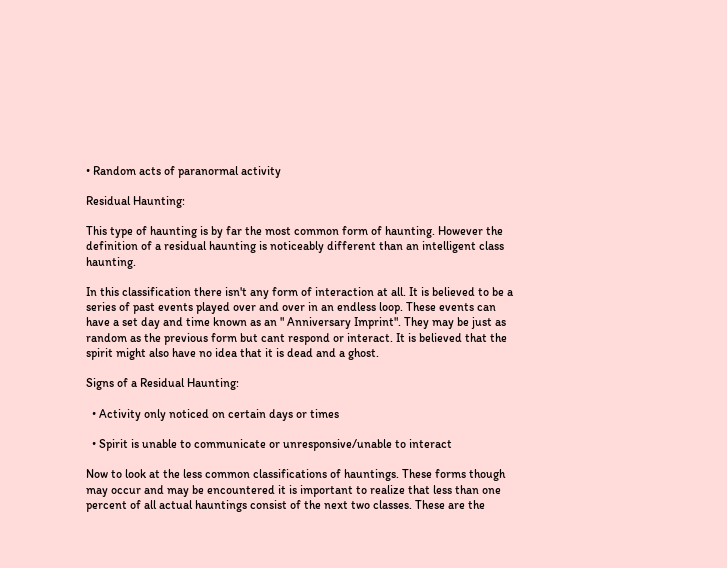• Random acts of paranormal activity

Residual Haunting:

This type of haunting is by far the most common form of haunting. However the definition of a residual haunting is noticeably different than an intelligent class haunting.

In this classification there isn't any form of interaction at all. It is believed to be a series of past events played over and over in an endless loop. These events can have a set day and time known as an " Anniversary Imprint". They may be just as random as the previous form but cant respond or interact. It is believed that the spirit might also have no idea that it is dead and a ghost.

Signs of a Residual Haunting:

  • Activity only noticed on certain days or times

  • Spirit is unable to communicate or unresponsive/unable to interact

Now to look at the less common classifications of hauntings. These forms though may occur and may be encountered it is important to realize that less than one percent of all actual hauntings consist of the next two classes. These are the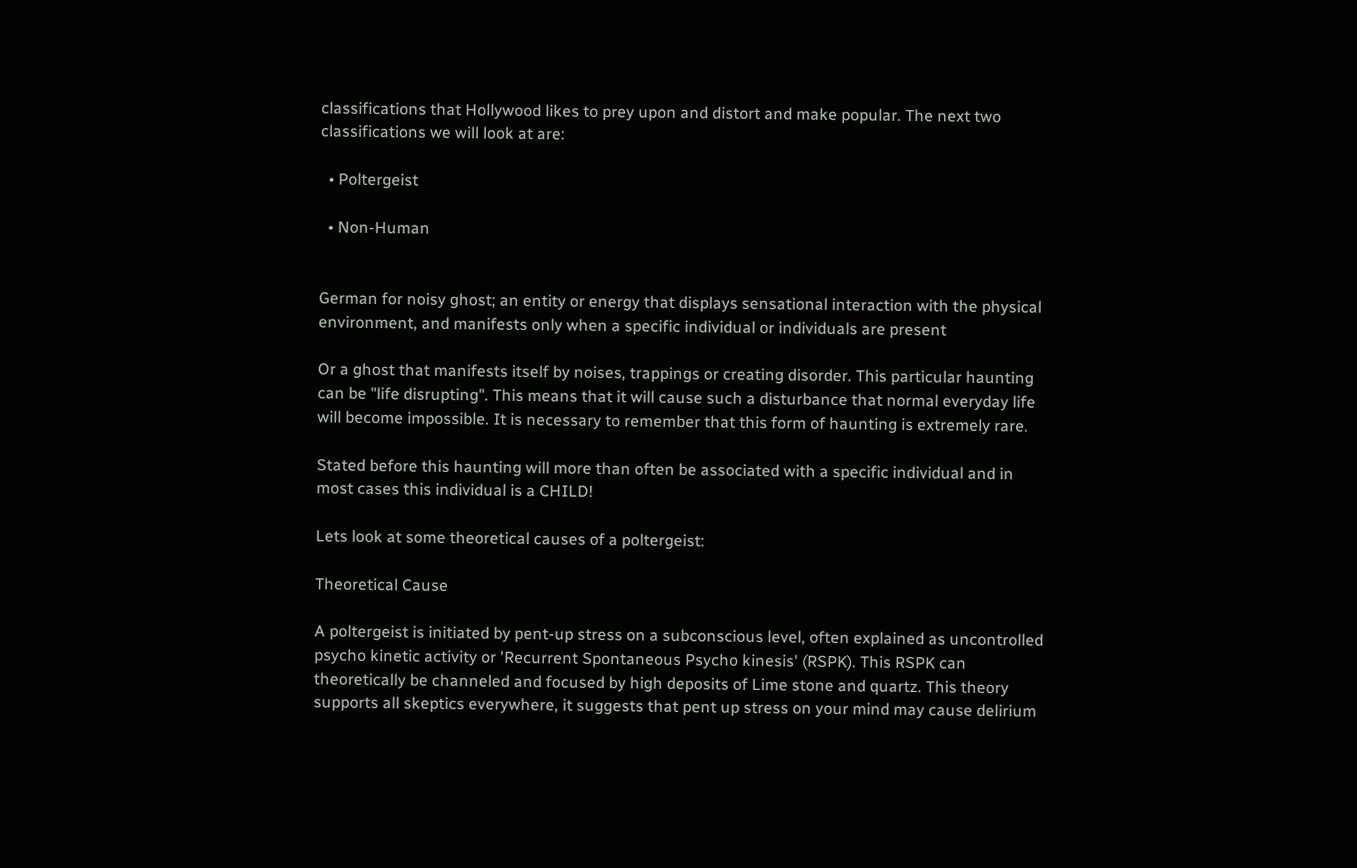classifications that Hollywood likes to prey upon and distort and make popular. The next two classifications we will look at are:

  • Poltergeist

  • Non-Human


German for noisy ghost; an entity or energy that displays sensational interaction with the physical environment, and manifests only when a specific individual or individuals are present

Or a ghost that manifests itself by noises, trappings or creating disorder. This particular haunting can be "life disrupting". This means that it will cause such a disturbance that normal everyday life will become impossible. It is necessary to remember that this form of haunting is extremely rare.

Stated before this haunting will more than often be associated with a specific individual and in most cases this individual is a CHILD!

Lets look at some theoretical causes of a poltergeist:

Theoretical Cause

A poltergeist is initiated by pent-up stress on a subconscious level, often explained as uncontrolled psycho kinetic activity or 'Recurrent Spontaneous Psycho kinesis' (RSPK). This RSPK can theoretically be channeled and focused by high deposits of Lime stone and quartz. This theory supports all skeptics everywhere, it suggests that pent up stress on your mind may cause delirium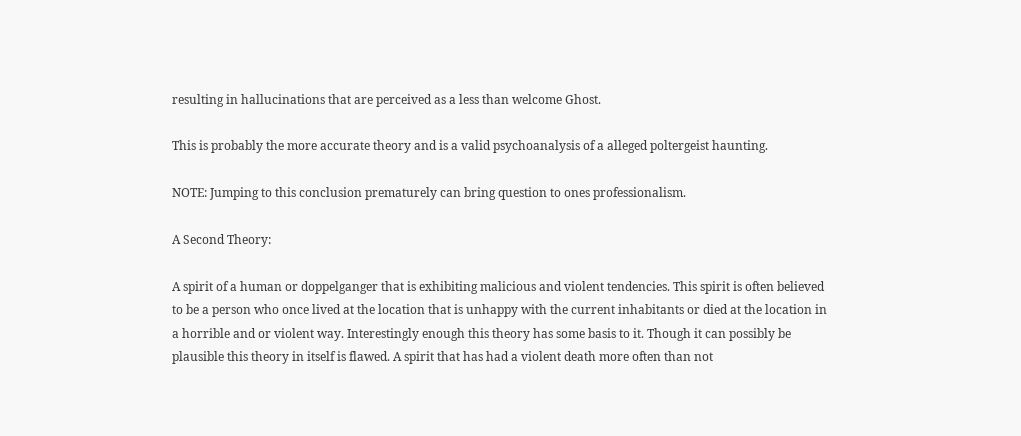resulting in hallucinations that are perceived as a less than welcome Ghost.

This is probably the more accurate theory and is a valid psychoanalysis of a alleged poltergeist haunting.

NOTE: Jumping to this conclusion prematurely can bring question to ones professionalism.

A Second Theory:

A spirit of a human or doppelganger that is exhibiting malicious and violent tendencies. This spirit is often believed to be a person who once lived at the location that is unhappy with the current inhabitants or died at the location in a horrible and or violent way. Interestingly enough this theory has some basis to it. Though it can possibly be plausible this theory in itself is flawed. A spirit that has had a violent death more often than not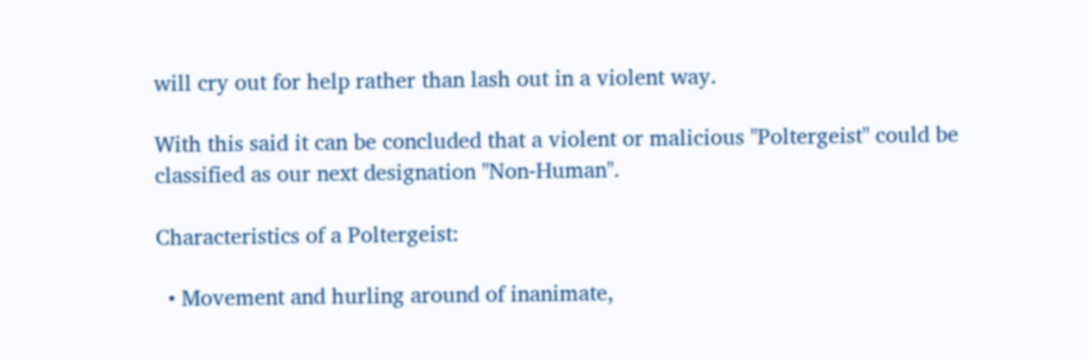will cry out for help rather than lash out in a violent way.

With this said it can be concluded that a violent or malicious "Poltergeist" could be classified as our next designation "Non-Human".

Characteristics of a Poltergeist:

  • Movement and hurling around of inanimate,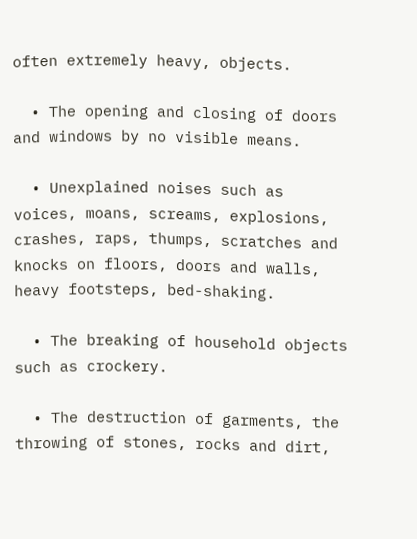often extremely heavy, objects.

  • The opening and closing of doors and windows by no visible means.

  • Unexplained noises such as voices, moans, screams, explosions, crashes, raps, thumps, scratches and knocks on floors, doors and walls, heavy footsteps, bed-shaking.

  • The breaking of household objects such as crockery.

  • The destruction of garments, the throwing of stones, rocks and dirt,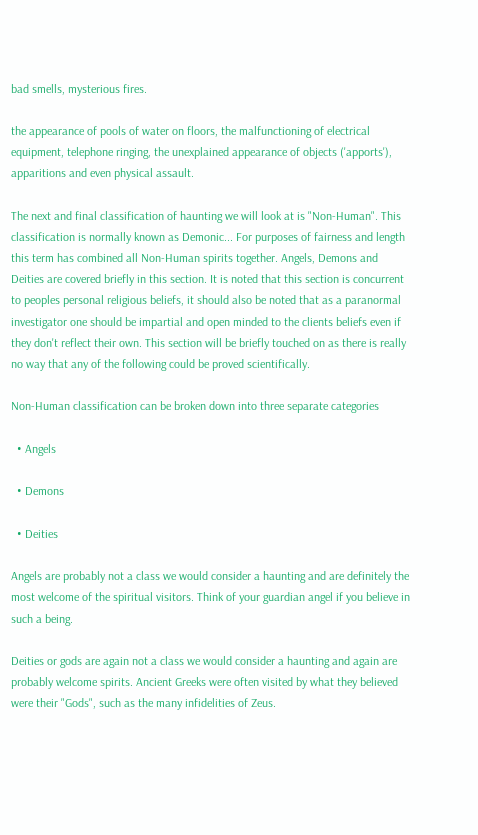bad smells, mysterious fires.

the appearance of pools of water on floors, the malfunctioning of electrical equipment, telephone ringing, the unexplained appearance of objects ('apports'), apparitions and even physical assault.

The next and final classification of haunting we will look at is "Non-Human". This classification is normally known as Demonic... For purposes of fairness and length this term has combined all Non-Human spirits together. Angels, Demons and Deities are covered briefly in this section. It is noted that this section is concurrent to peoples personal religious beliefs, it should also be noted that as a paranormal investigator one should be impartial and open minded to the clients beliefs even if they don't reflect their own. This section will be briefly touched on as there is really no way that any of the following could be proved scientifically.

Non-Human classification can be broken down into three separate categories

  • Angels

  • Demons

  • Deities

Angels are probably not a class we would consider a haunting and are definitely the most welcome of the spiritual visitors. Think of your guardian angel if you believe in such a being.

Deities or gods are again not a class we would consider a haunting and again are probably welcome spirits. Ancient Greeks were often visited by what they believed were their "Gods", such as the many infidelities of Zeus.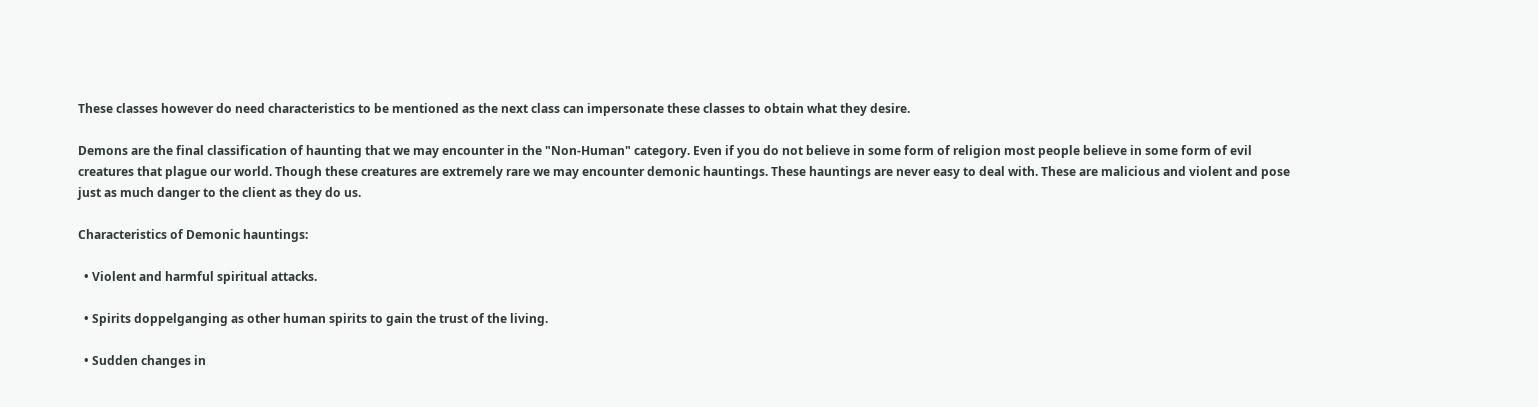These classes however do need characteristics to be mentioned as the next class can impersonate these classes to obtain what they desire.

Demons are the final classification of haunting that we may encounter in the "Non-Human" category. Even if you do not believe in some form of religion most people believe in some form of evil creatures that plague our world. Though these creatures are extremely rare we may encounter demonic hauntings. These hauntings are never easy to deal with. These are malicious and violent and pose just as much danger to the client as they do us.

Characteristics of Demonic hauntings:

  • Violent and harmful spiritual attacks.

  • Spirits doppelganging as other human spirits to gain the trust of the living.

  • Sudden changes in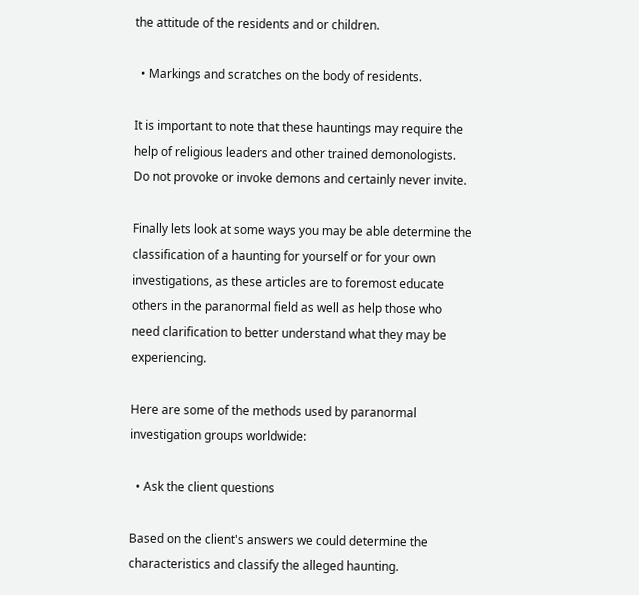the attitude of the residents and or children.

  • Markings and scratches on the body of residents.

It is important to note that these hauntings may require the help of religious leaders and other trained demonologists. Do not provoke or invoke demons and certainly never invite.

Finally lets look at some ways you may be able determine the classification of a haunting for yourself or for your own investigations, as these articles are to foremost educate others in the paranormal field as well as help those who need clarification to better understand what they may be experiencing.

Here are some of the methods used by paranormal investigation groups worldwide:

  • Ask the client questions

Based on the client's answers we could determine the characteristics and classify the alleged haunting.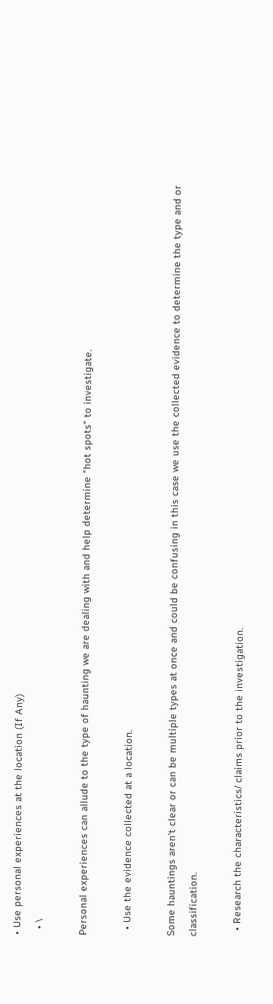• Use personal experiences at the location (If Any)
  • \

Personal experiences can allude to the type of haunting we are dealing with and help determine "hot spots" to investigate.

  • Use the evidence collected at a location.

Some hauntings aren't clear or can be multiple types at once and could be confusing in this case we use the collected evidence to determine the type and or classification.

  • Research the characteristics/ claims prior to the investigation.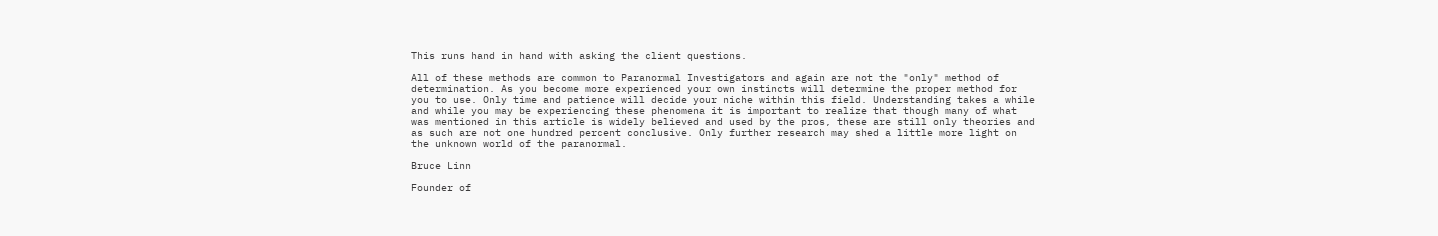This runs hand in hand with asking the client questions.

All of these methods are common to Paranormal Investigators and again are not the "only" method of determination. As you become more experienced your own instincts will determine the proper method for you to use. Only time and patience will decide your niche within this field. Understanding takes a while and while you may be experiencing these phenomena it is important to realize that though many of what was mentioned in this article is widely believed and used by the pros, these are still only theories and as such are not one hundred percent conclusive. Only further research may shed a little more light on the unknown world of the paranormal.

Bruce Linn

Founder of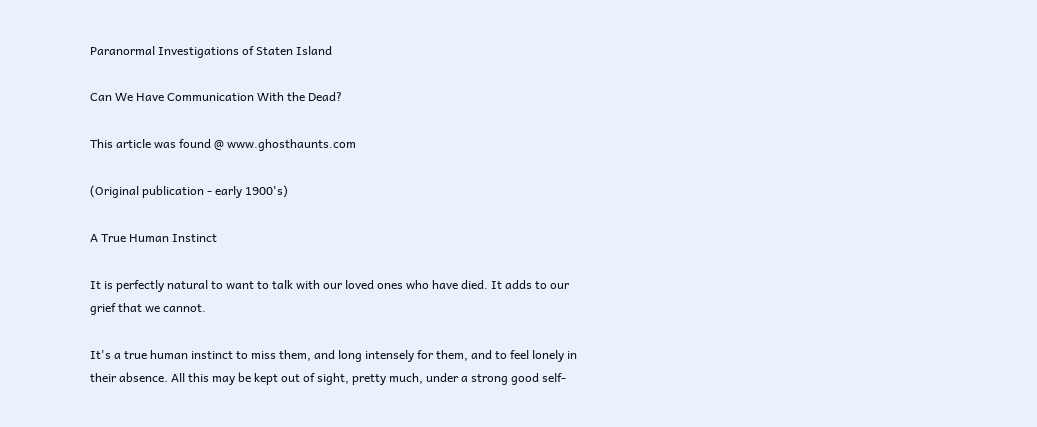Paranormal Investigations of Staten Island

Can We Have Communication With the Dead?

This article was found @ www.ghosthaunts.com

(Original publication - early 1900's)

A True Human Instinct

It is perfectly natural to want to talk with our loved ones who have died. It adds to our grief that we cannot.

It's a true human instinct to miss them, and long intensely for them, and to feel lonely in their absence. All this may be kept out of sight, pretty much, under a strong good self-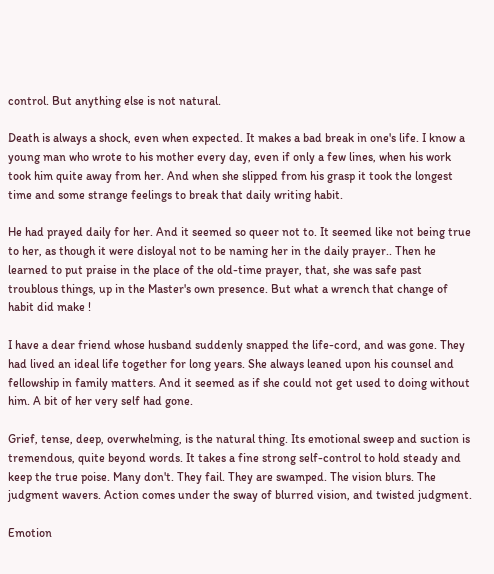control. But anything else is not natural.

Death is always a shock, even when expected. It makes a bad break in one's life. I know a young man who wrote to his mother every day, even if only a few lines, when his work took him quite away from her. And when she slipped from his grasp it took the longest time and some strange feelings to break that daily writing habit.

He had prayed daily for her. And it seemed so queer not to. It seemed like not being true to her, as though it were disloyal not to be naming her in the daily prayer.. Then he learned to put praise in the place of the old-time prayer, that, she was safe past troublous things, up in the Master's own presence. But what a wrench that change of habit did make !

I have a dear friend whose husband suddenly snapped the life-cord, and was gone. They had lived an ideal life together for long years. She always leaned upon his counsel and fellowship in family matters. And it seemed as if she could not get used to doing without him. A bit of her very self had gone.

Grief, tense, deep, overwhelming, is the natural thing. Its emotional sweep and suction is tremendous, quite beyond words. It takes a fine strong self-control to hold steady and keep the true poise. Many don't. They fail. They are swamped. The vision blurs. The judgment wavers. Action comes under the sway of blurred vision, and twisted judgment.

Emotion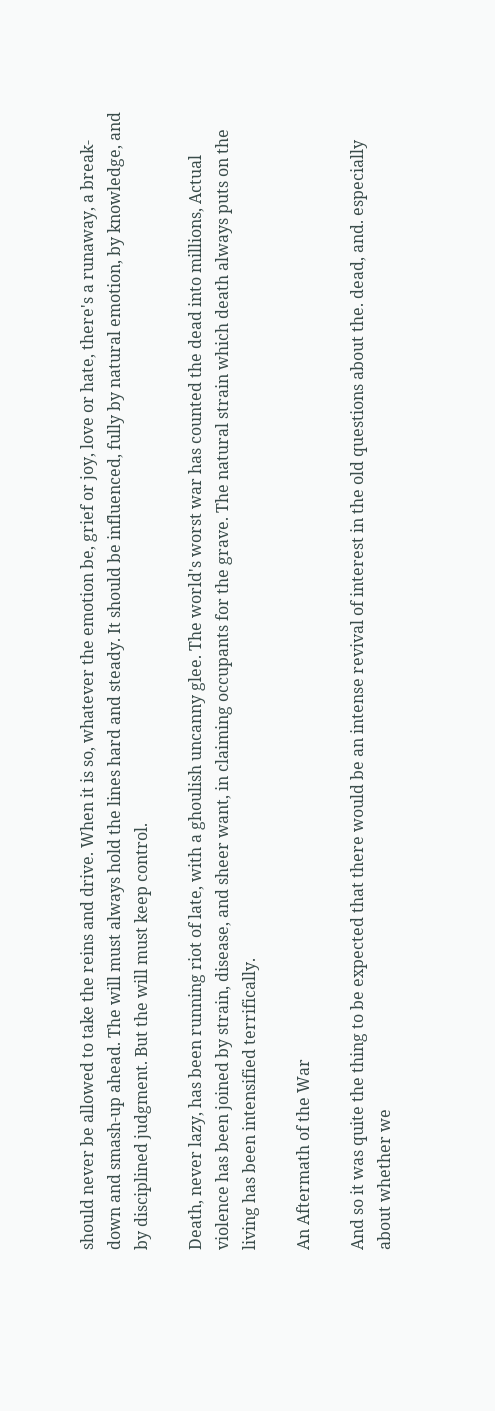should never be allowed to take the reins and drive. When it is so, whatever the emotion be, grief or joy, love or hate, there's a runaway, a break-down and smash-up ahead. The will must always hold the lines hard and steady. It should be influenced, fully by natural emotion, by knowledge, and by disciplined judgment. But the will must keep control.

Death, never lazy, has been running riot of late, with a ghoulish uncanny glee. The world's worst war has counted the dead into millions, Actual violence has been joined by strain, disease, and sheer want, in claiming occupants for the grave. The natural strain which death always puts on the living has been intensified terrifically.

An Aftermath of the War

And so it was quite the thing to be expected that there would be an intense revival of interest in the old questions about the. dead, and. especially about whether we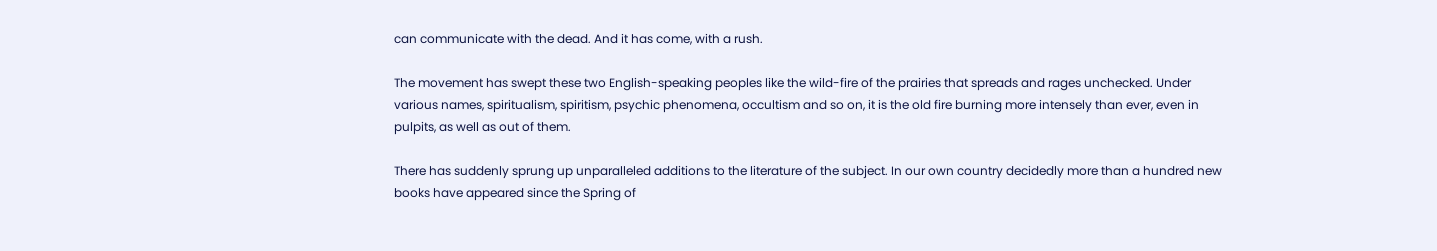can communicate with the dead. And it has come, with a rush.

The movement has swept these two English-speaking peoples like the wild-fire of the prairies that spreads and rages unchecked. Under various names, spiritualism, spiritism, psychic phenomena, occultism and so on, it is the old fire burning more intensely than ever, even in pulpits, as well as out of them.

There has suddenly sprung up unparalleled additions to the literature of the subject. In our own country decidedly more than a hundred new books have appeared since the Spring of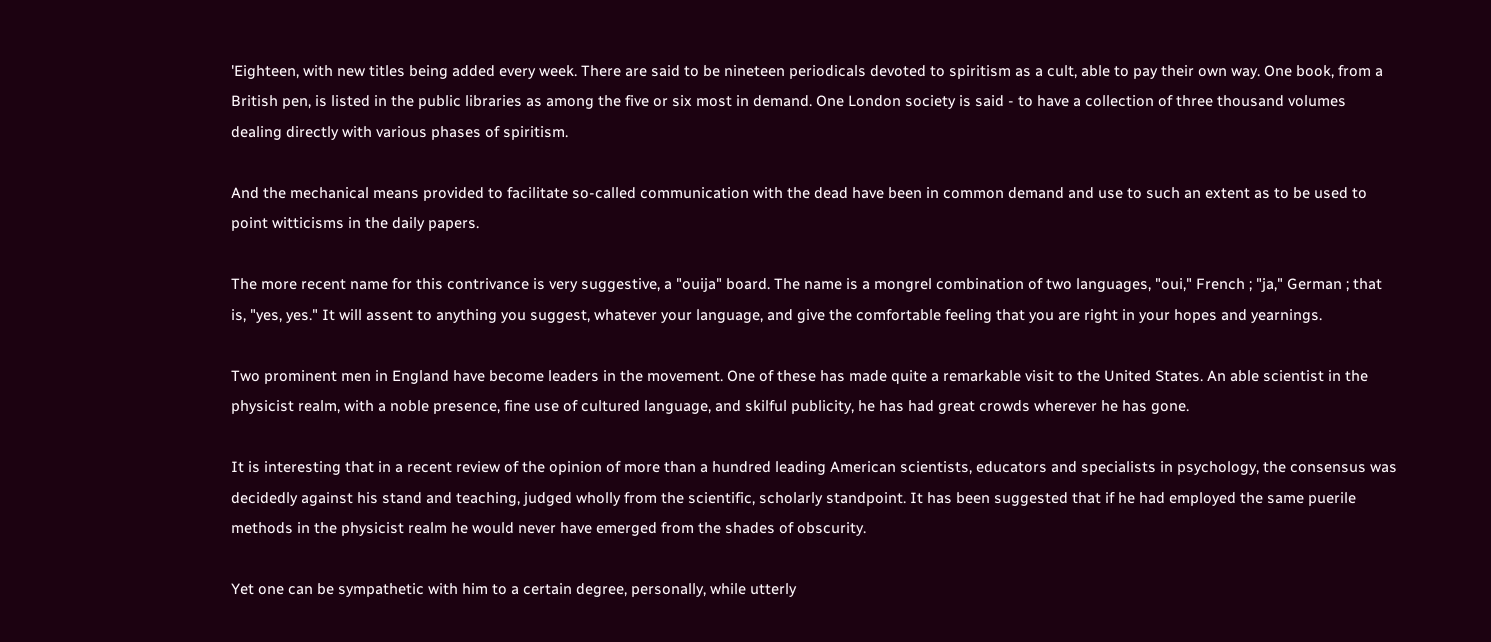'Eighteen, with new titles being added every week. There are said to be nineteen periodicals devoted to spiritism as a cult, able to pay their own way. One book, from a British pen, is listed in the public libraries as among the five or six most in demand. One London society is said - to have a collection of three thousand volumes dealing directly with various phases of spiritism.

And the mechanical means provided to facilitate so-called communication with the dead have been in common demand and use to such an extent as to be used to point witticisms in the daily papers.

The more recent name for this contrivance is very suggestive, a "ouija" board. The name is a mongrel combination of two languages, "oui," French ; "ja," German ; that is, "yes, yes." It will assent to anything you suggest, whatever your language, and give the comfortable feeling that you are right in your hopes and yearnings.

Two prominent men in England have become leaders in the movement. One of these has made quite a remarkable visit to the United States. An able scientist in the physicist realm, with a noble presence, fine use of cultured language, and skilful publicity, he has had great crowds wherever he has gone.

It is interesting that in a recent review of the opinion of more than a hundred leading American scientists, educators and specialists in psychology, the consensus was decidedly against his stand and teaching, judged wholly from the scientific, scholarly standpoint. It has been suggested that if he had employed the same puerile methods in the physicist realm he would never have emerged from the shades of obscurity.

Yet one can be sympathetic with him to a certain degree, personally, while utterly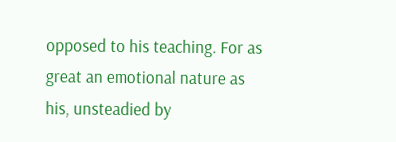opposed to his teaching. For as great an emotional nature as his, unsteadied by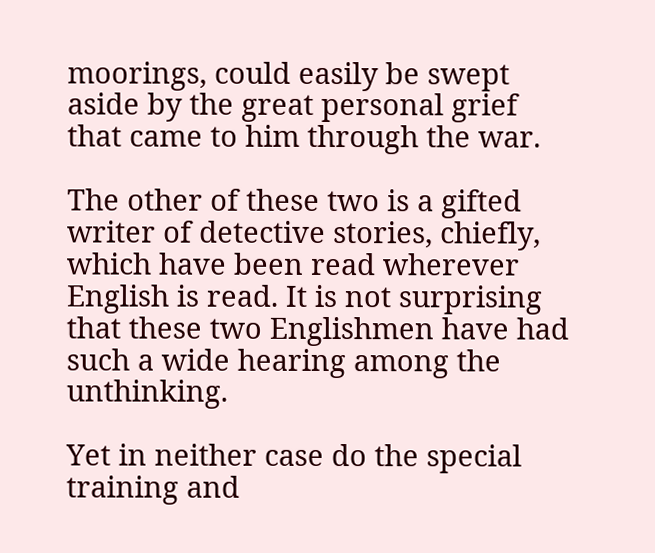moorings, could easily be swept aside by the great personal grief that came to him through the war.

The other of these two is a gifted writer of detective stories, chiefly, which have been read wherever English is read. It is not surprising that these two Englishmen have had such a wide hearing among the unthinking.

Yet in neither case do the special training and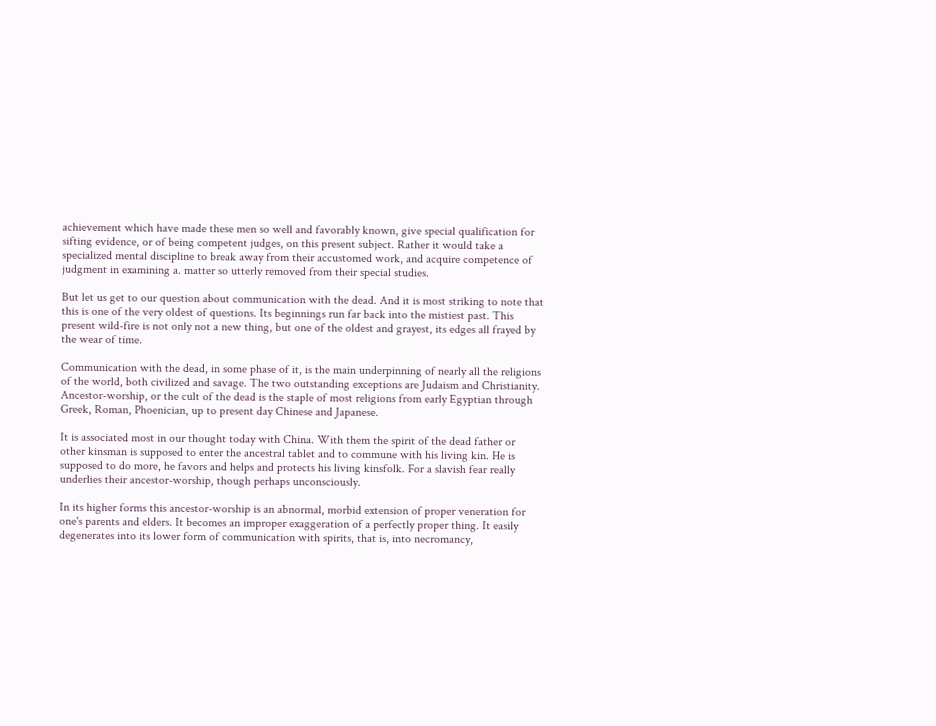achievement which have made these men so well and favorably known, give special qualification for sifting evidence, or of being competent judges, on this present subject. Rather it would take a specialized mental discipline to break away from their accustomed work, and acquire competence of judgment in examining a. matter so utterly removed from their special studies.

But let us get to our question about communication with the dead. And it is most striking to note that this is one of the very oldest of questions. Its beginnings run far back into the mistiest past. This present wild-fire is not only not a new thing, but one of the oldest and grayest, its edges all frayed by the wear of time.

Communication with the dead, in some phase of it, is the main underpinning of nearly all the religions of the world, both civilized and savage. The two outstanding exceptions are Judaism and Christianity. Ancestor-worship, or the cult of the dead is the staple of most religions from early Egyptian through Greek, Roman, Phoenician, up to present day Chinese and Japanese.

It is associated most in our thought today with China. With them the spirit of the dead father or other kinsman is supposed to enter the ancestral tablet and to commune with his living kin. He is supposed to do more, he favors and helps and protects his living kinsfolk. For a slavish fear really underlies their ancestor-worship, though perhaps unconsciously.

In its higher forms this ancestor-worship is an abnormal, morbid extension of proper veneration for one's parents and elders. It becomes an improper exaggeration of a perfectly proper thing. It easily degenerates into its lower form of communication with spirits, that is, into necromancy,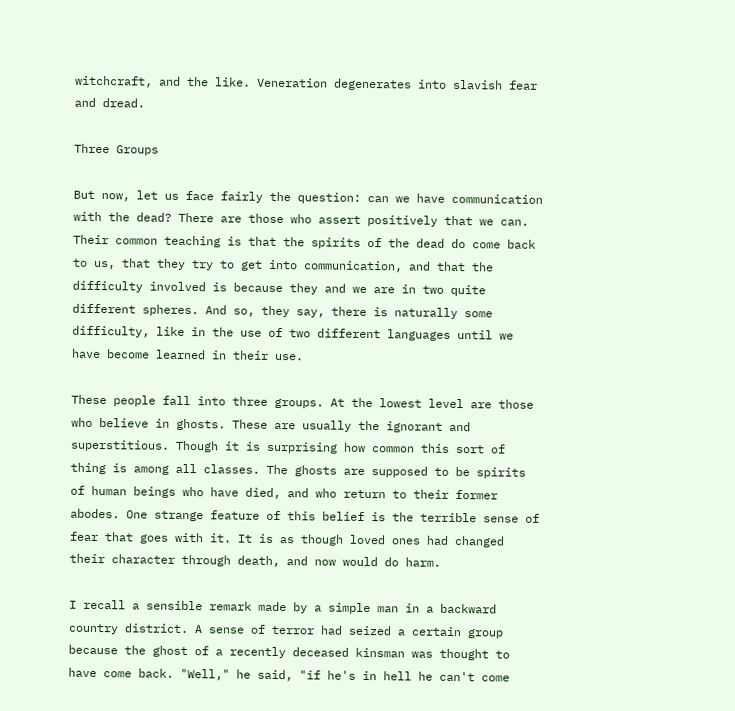witchcraft, and the like. Veneration degenerates into slavish fear and dread.

Three Groups

But now, let us face fairly the question: can we have communication with the dead? There are those who assert positively that we can. Their common teaching is that the spirits of the dead do come back to us, that they try to get into communication, and that the difficulty involved is because they and we are in two quite different spheres. And so, they say, there is naturally some difficulty, like in the use of two different languages until we have become learned in their use.

These people fall into three groups. At the lowest level are those who believe in ghosts. These are usually the ignorant and superstitious. Though it is surprising how common this sort of thing is among all classes. The ghosts are supposed to be spirits of human beings who have died, and who return to their former abodes. One strange feature of this belief is the terrible sense of fear that goes with it. It is as though loved ones had changed their character through death, and now would do harm.

I recall a sensible remark made by a simple man in a backward country district. A sense of terror had seized a certain group because the ghost of a recently deceased kinsman was thought to have come back. "Well," he said, "if he's in hell he can't come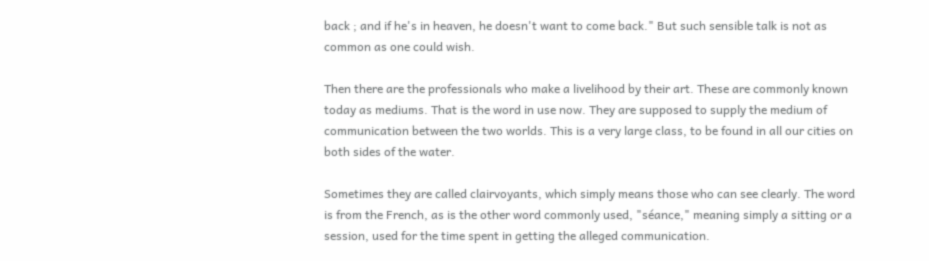back ; and if he's in heaven, he doesn't want to come back." But such sensible talk is not as common as one could wish.

Then there are the professionals who make a livelihood by their art. These are commonly known today as mediums. That is the word in use now. They are supposed to supply the medium of communication between the two worlds. This is a very large class, to be found in all our cities on both sides of the water.

Sometimes they are called clairvoyants, which simply means those who can see clearly. The word is from the French, as is the other word commonly used, "séance," meaning simply a sitting or a session, used for the time spent in getting the alleged communication.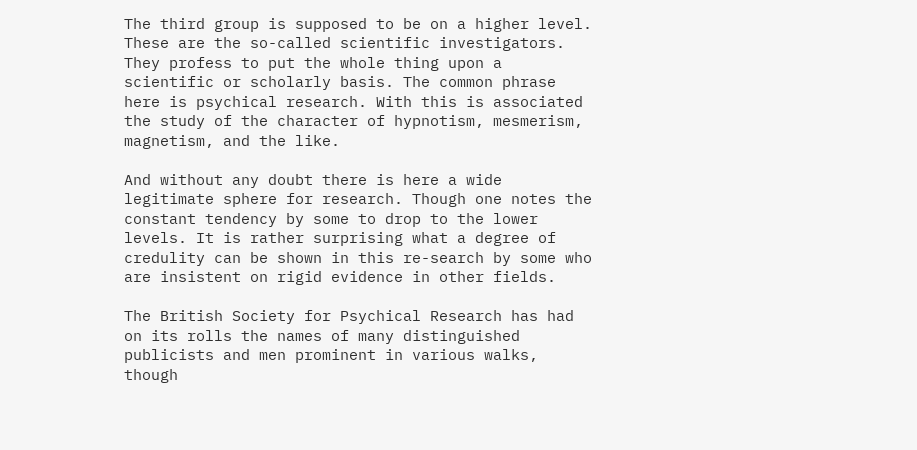The third group is supposed to be on a higher level. These are the so-called scientific investigators. They profess to put the whole thing upon a scientific or scholarly basis. The common phrase here is psychical research. With this is associated the study of the character of hypnotism, mesmerism, magnetism, and the like.

And without any doubt there is here a wide legitimate sphere for research. Though one notes the constant tendency by some to drop to the lower levels. It is rather surprising what a degree of credulity can be shown in this re-search by some who are insistent on rigid evidence in other fields.

The British Society for Psychical Research has had on its rolls the names of many distinguished publicists and men prominent in various walks, though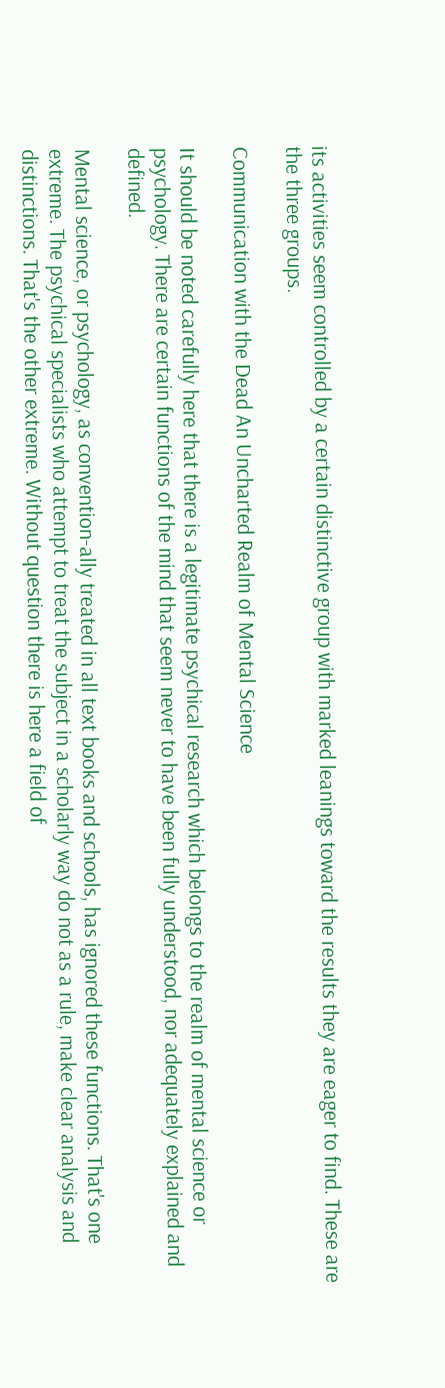its activities seem controlled by a certain distinctive group with marked leanings toward the results they are eager to find. These are the three groups.

Communication with the Dead An Uncharted Realm of Mental Science

It should be noted carefully here that there is a legitimate psychical research which belongs to the realm of mental science or psychology. There are certain functions of the mind that seem never to have been fully understood, nor adequately explained and defined.

Mental science, or psychology, as convention-ally treated in all text books and schools, has ignored these functions. That's one extreme. The psychical specialists who attempt to treat the subject in a scholarly way do not as a rule, make clear analysis and distinctions. That's the other extreme. Without question there is here a field of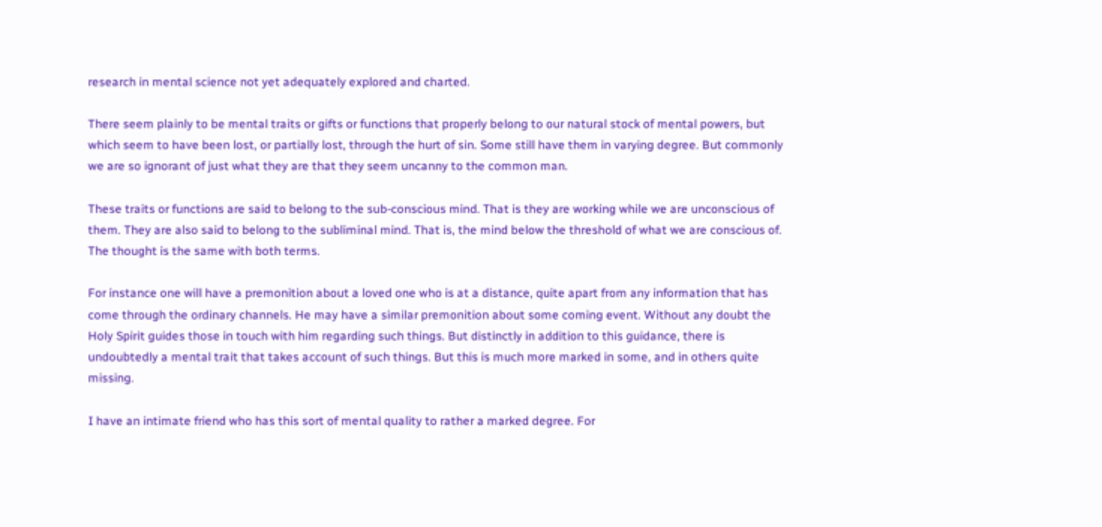research in mental science not yet adequately explored and charted.

There seem plainly to be mental traits or gifts or functions that properly belong to our natural stock of mental powers, but which seem to have been lost, or partially lost, through the hurt of sin. Some still have them in varying degree. But commonly we are so ignorant of just what they are that they seem uncanny to the common man.

These traits or functions are said to belong to the sub-conscious mind. That is they are working while we are unconscious of them. They are also said to belong to the subliminal mind. That is, the mind below the threshold of what we are conscious of. The thought is the same with both terms.

For instance one will have a premonition about a loved one who is at a distance, quite apart from any information that has come through the ordinary channels. He may have a similar premonition about some coming event. Without any doubt the Holy Spirit guides those in touch with him regarding such things. But distinctly in addition to this guidance, there is undoubtedly a mental trait that takes account of such things. But this is much more marked in some, and in others quite missing.

I have an intimate friend who has this sort of mental quality to rather a marked degree. For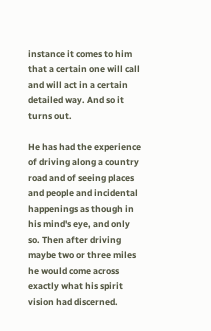instance it comes to him that a certain one will call and will act in a certain detailed way. And so it turns out.

He has had the experience of driving along a country road and of seeing places and people and incidental happenings as though in his mind's eye, and only so. Then after driving maybe two or three miles he would come across exactly what his spirit vision had discerned.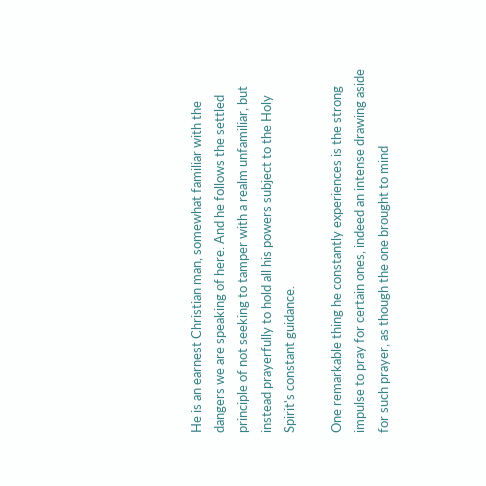He is an earnest Christian man, somewhat familiar with the dangers we are speaking of here. And he follows the settled principle of not seeking to tamper with a realm unfamiliar, but instead prayerfully to hold all his powers subject to the Holy Spirit's constant guidance.

One remarkable thing he constantly experiences is the strong impulse to pray for certain ones, indeed an intense drawing aside for such prayer, as though the one brought to mind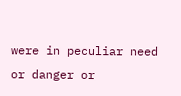were in peculiar need or danger or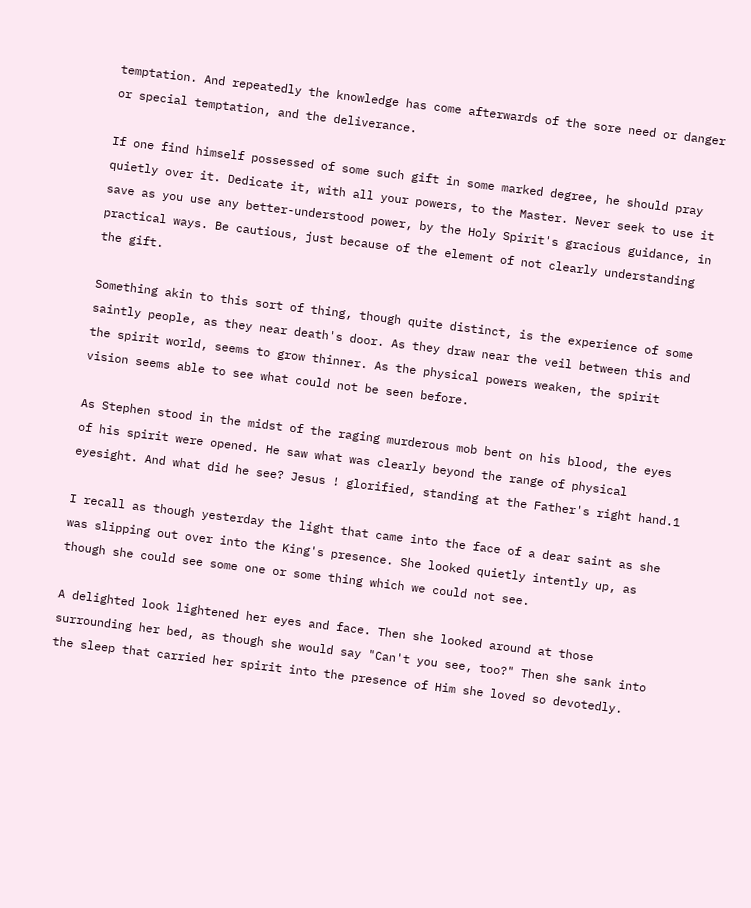temptation. And repeatedly the knowledge has come afterwards of the sore need or danger or special temptation, and the deliverance.

If one find himself possessed of some such gift in some marked degree, he should pray quietly over it. Dedicate it, with all your powers, to the Master. Never seek to use it save as you use any better-understood power, by the Holy Spirit's gracious guidance, in practical ways. Be cautious, just because of the element of not clearly understanding the gift.

Something akin to this sort of thing, though quite distinct, is the experience of some saintly people, as they near death's door. As they draw near the veil between this and the spirit world, seems to grow thinner. As the physical powers weaken, the spirit vision seems able to see what could not be seen before.

As Stephen stood in the midst of the raging murderous mob bent on his blood, the eyes of his spirit were opened. He saw what was clearly beyond the range of physical eyesight. And what did he see? Jesus ! glorified, standing at the Father's right hand.1

I recall as though yesterday the light that came into the face of a dear saint as she was slipping out over into the King's presence. She looked quietly intently up, as though she could see some one or some thing which we could not see.

A delighted look lightened her eyes and face. Then she looked around at those surrounding her bed, as though she would say "Can't you see, too?" Then she sank into the sleep that carried her spirit into the presence of Him she loved so devotedly.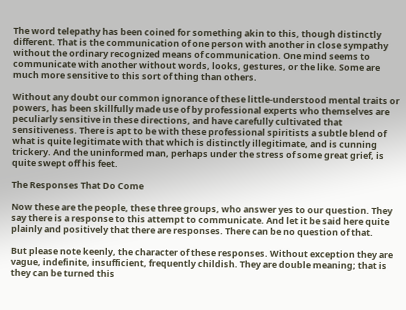The word telepathy has been coined for something akin to this, though distinctly different. That is the communication of one person with another in close sympathy without the ordinary recognized means of communication. One mind seems to communicate with another without words, looks, gestures, or the like. Some are much more sensitive to this sort of thing than others.

Without any doubt our common ignorance of these little-understood mental traits or powers, has been skillfully made use of by professional experts who themselves are peculiarly sensitive in these directions, and have carefully cultivated that sensitiveness. There is apt to be with these professional spiritists a subtle blend of what is quite legitimate with that which is distinctly illegitimate, and is cunning trickery. And the uninformed man, perhaps under the stress of some great grief, is quite swept off his feet.

The Responses That Do Come

Now these are the people, these three groups, who answer yes to our question. They say there is a response to this attempt to communicate. And let it be said here quite plainly and positively that there are responses. There can be no question of that.

But please note keenly, the character of these responses. Without exception they are vague, indefinite, insufficient, frequently childish. They are double meaning; that is they can be turned this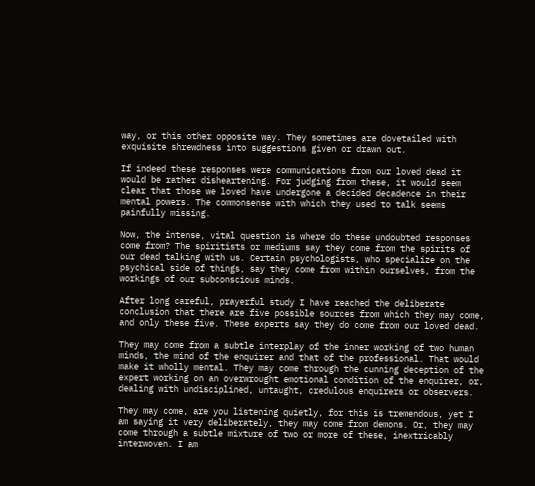way, or this other opposite way. They sometimes are dovetailed with exquisite shrewdness into suggestions given or drawn out.

If indeed these responses were communications from our loved dead it would be rather disheartening. For judging from these, it would seem clear that those we loved have undergone a decided decadence in their mental powers. The commonsense with which they used to talk seems painfully missing.

Now, the intense, vital question is where do these undoubted responses come from? The spiritists or mediums say they come from the spirits of our dead talking with us. Certain psychologists, who specialize on the psychical side of things, say they come from within ourselves, from the workings of our subconscious minds.

After long careful, prayerful study I have reached the deliberate conclusion that there are five possible sources from which they may come, and only these five. These experts say they do come from our loved dead.

They may come from a subtle interplay of the inner working of two human minds, the mind of the enquirer and that of the professional. That would make it wholly mental. They may come through the cunning deception of the expert working on an overwrought emotional condition of the enquirer, or, dealing with undisciplined, untaught, credulous enquirers or observers.

They may come, are you listening quietly, for this is tremendous, yet I am saying it very deliberately, they may come from demons. Or, they may come through a subtle mixture of two or more of these, inextricably interwoven. I am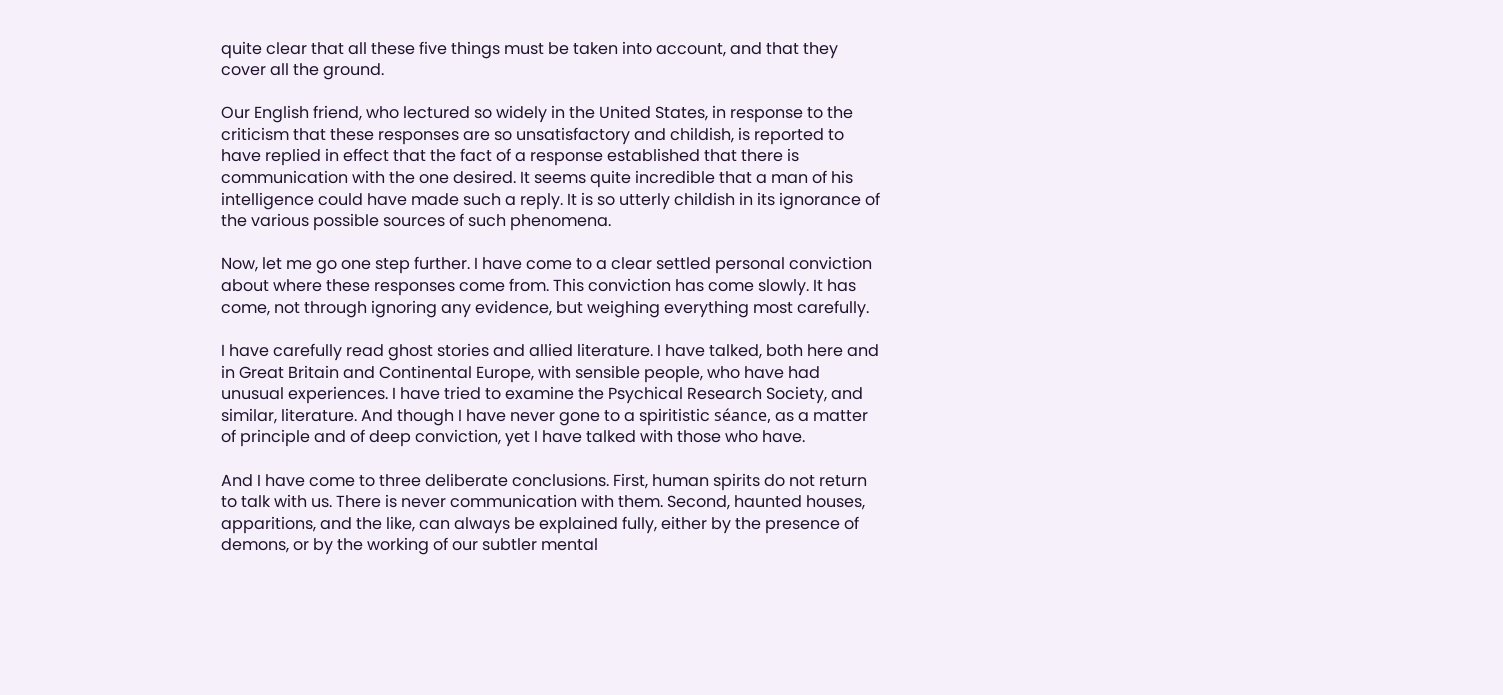quite clear that all these five things must be taken into account, and that they cover all the ground.

Our English friend, who lectured so widely in the United States, in response to the criticism that these responses are so unsatisfactory and childish, is reported to have replied in effect that the fact of a response established that there is communication with the one desired. It seems quite incredible that a man of his intelligence could have made such a reply. It is so utterly childish in its ignorance of the various possible sources of such phenomena.

Now, let me go one step further. I have come to a clear settled personal conviction about where these responses come from. This conviction has come slowly. It has come, not through ignoring any evidence, but weighing everything most carefully.

I have carefully read ghost stories and allied literature. I have talked, both here and in Great Britain and Continental Europe, with sensible people, who have had unusual experiences. I have tried to examine the Psychical Research Society, and similar, literature. And though I have never gone to a spiritistic séance, as a matter of principle and of deep conviction, yet I have talked with those who have.

And I have come to three deliberate conclusions. First, human spirits do not return to talk with us. There is never communication with them. Second, haunted houses, apparitions, and the like, can always be explained fully, either by the presence of demons, or by the working of our subtler mental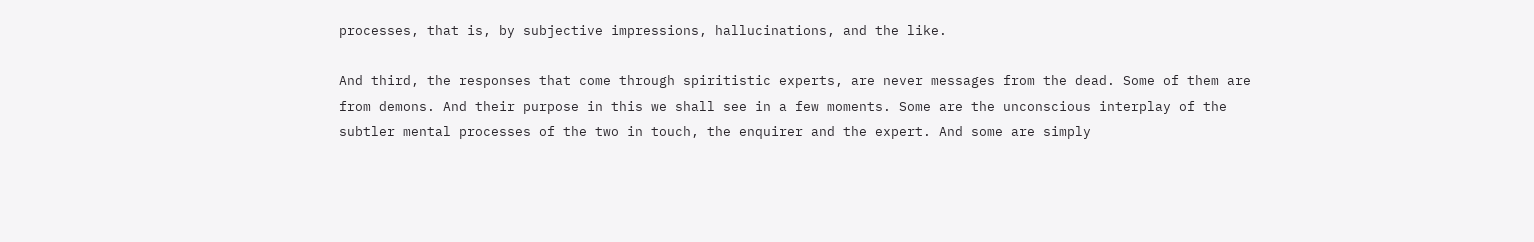processes, that is, by subjective impressions, hallucinations, and the like.

And third, the responses that come through spiritistic experts, are never messages from the dead. Some of them are from demons. And their purpose in this we shall see in a few moments. Some are the unconscious interplay of the subtler mental processes of the two in touch, the enquirer and the expert. And some are simply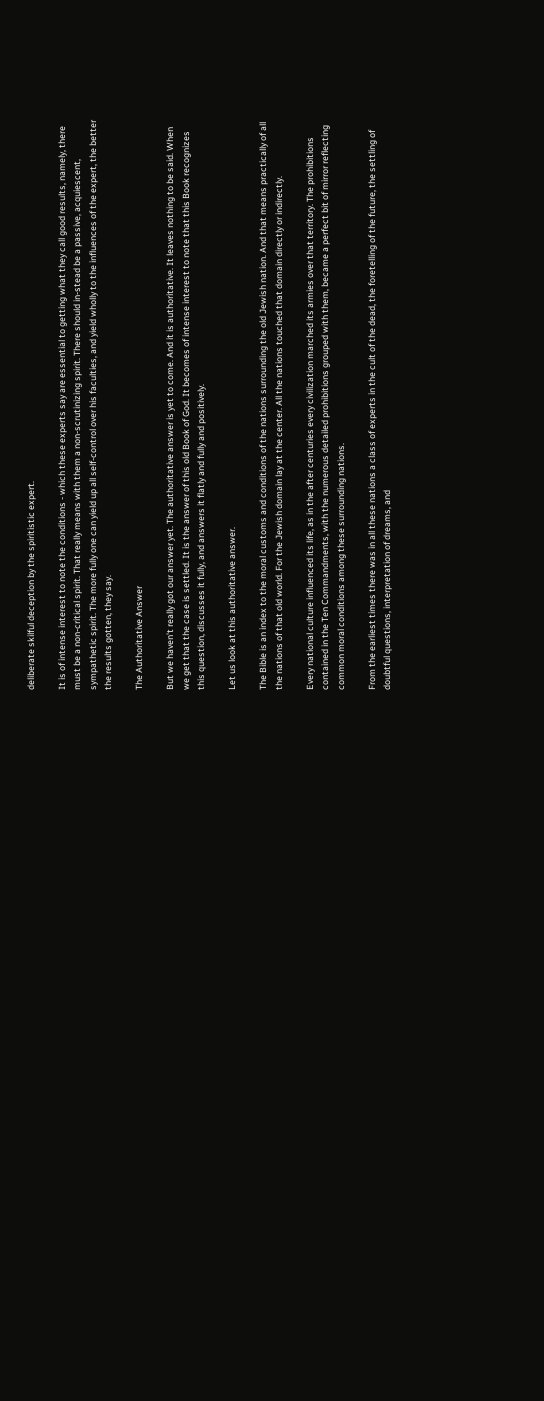deliberate skilful deception by the spiritistic expert.

It is of intense interest to note the conditions - which these experts say are essential to getting what they call good results, namely, there must be a non-critical spirit. That really means with them a non-scrutinizing spirit. There should in-stead be a passive, acquiescent, sympathetic spirit. The more fully one can yield up all self-control over his faculties, and yield wholly to the influences of the expert, the better the results gotten, they say.

The Authoritative Answer

But we haven't really got our answer yet. The authoritative answer is yet to come. And it is authoritative. It leaves nothing to be said. When we get that the case is settled. It is the answer of this old Book of God. It becomes of intense interest to note that this Book recognizes this question, discusses it fully, and answers it flatly and fully and positively.

Let us look at this authoritative answer.

The Bible is an index to the moral customs and conditions of the nations surrounding the old Jewish nation. And that means practically of all the nations of that old world. For the Jewish domain lay at the center. All the nations touched that domain directly or indirectly.

Every national culture influenced its life, as in the after centuries every civilization marched its armies over that territory. The prohibitions contained in the Ten Commandments, with the numerous detailed prohibitions grouped with them, became a perfect bit of mirror reflecting common moral conditions among these surrounding nations.

From the earliest times there was in all these nations a class of experts in the cult of the dead, the foretelling of the future, the settling of doubtful questions, interpretation of dreams, and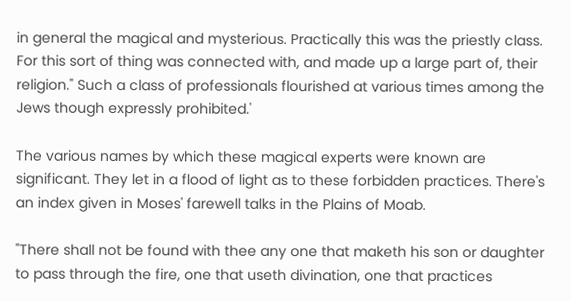in general the magical and mysterious. Practically this was the priestly class. For this sort of thing was connected with, and made up a large part of, their religion." Such a class of professionals flourished at various times among the Jews though expressly prohibited.'

The various names by which these magical experts were known are significant. They let in a flood of light as to these forbidden practices. There's an index given in Moses' farewell talks in the Plains of Moab.

"There shall not be found with thee any one that maketh his son or daughter to pass through the fire, one that useth divination, one that practices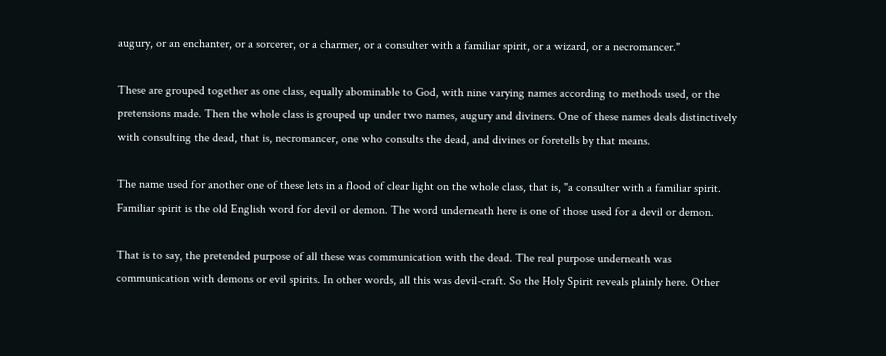augury, or an enchanter, or a sorcerer, or a charmer, or a consulter with a familiar spirit, or a wizard, or a necromancer."

These are grouped together as one class, equally abominable to God, with nine varying names according to methods used, or the pretensions made. Then the whole class is grouped up under two names, augury and diviners. One of these names deals distinctively with consulting the dead, that is, necromancer, one who consults the dead, and divines or foretells by that means.

The name used for another one of these lets in a flood of clear light on the whole class, that is, "a consulter with a familiar spirit. Familiar spirit is the old English word for devil or demon. The word underneath here is one of those used for a devil or demon.

That is to say, the pretended purpose of all these was communication with the dead. The real purpose underneath was communication with demons or evil spirits. In other words, all this was devil-craft. So the Holy Spirit reveals plainly here. Other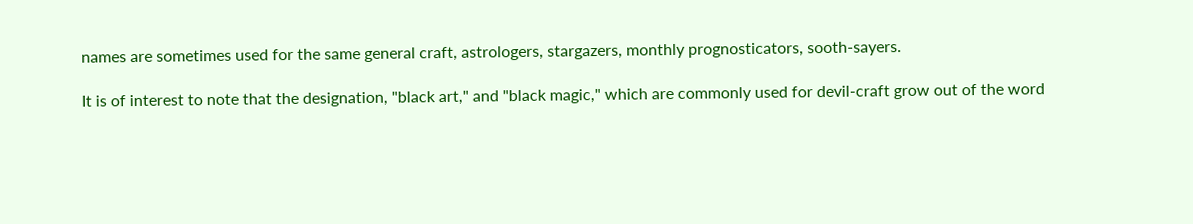names are sometimes used for the same general craft, astrologers, stargazers, monthly prognosticators, sooth-sayers.

It is of interest to note that the designation, "black art," and "black magic," which are commonly used for devil-craft grow out of the word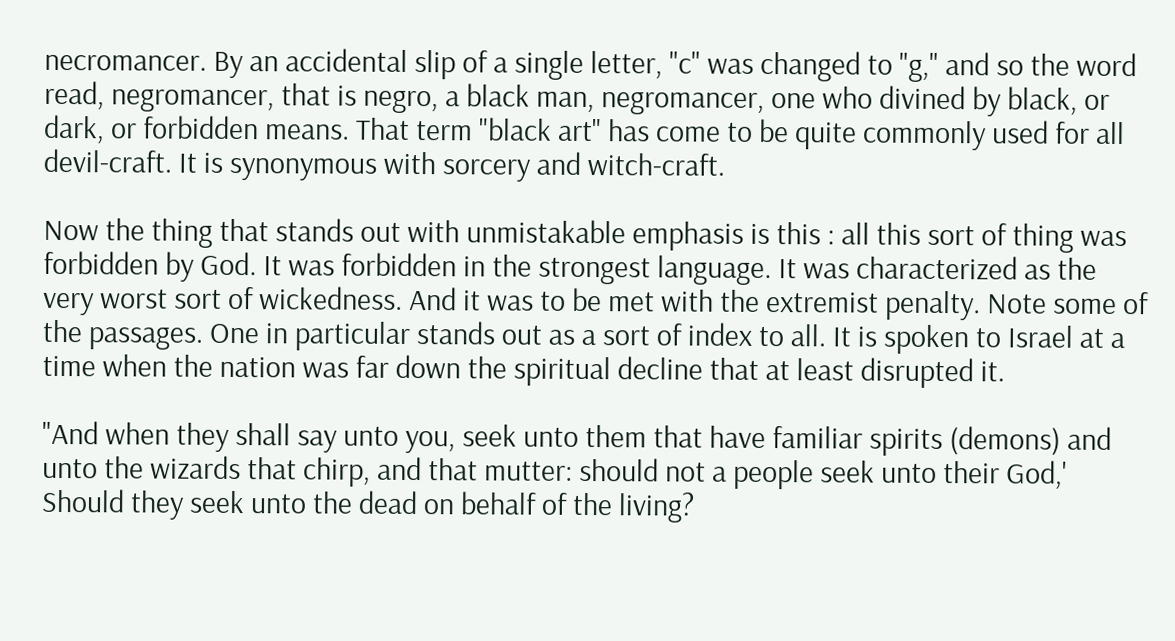necromancer. By an accidental slip of a single letter, "c" was changed to "g," and so the word read, negromancer, that is negro, a black man, negromancer, one who divined by black, or dark, or forbidden means. That term "black art" has come to be quite commonly used for all devil-craft. It is synonymous with sorcery and witch-craft.

Now the thing that stands out with unmistakable emphasis is this : all this sort of thing was forbidden by God. It was forbidden in the strongest language. It was characterized as the very worst sort of wickedness. And it was to be met with the extremist penalty. Note some of the passages. One in particular stands out as a sort of index to all. It is spoken to Israel at a time when the nation was far down the spiritual decline that at least disrupted it.

"And when they shall say unto you, seek unto them that have familiar spirits (demons) and unto the wizards that chirp, and that mutter: should not a people seek unto their God,' Should they seek unto the dead on behalf of the living?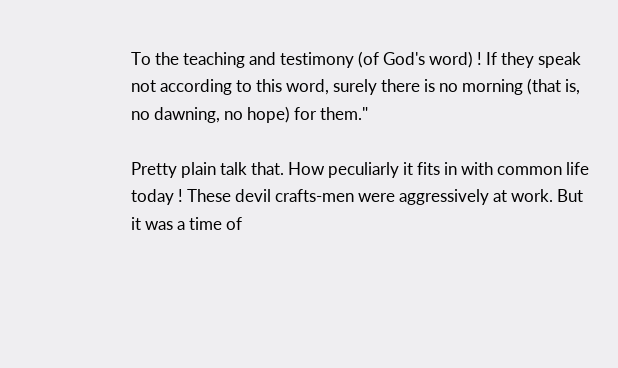To the teaching and testimony (of God's word) ! If they speak not according to this word, surely there is no morning (that is, no dawning, no hope) for them."

Pretty plain talk that. How peculiarly it fits in with common life today ! These devil crafts-men were aggressively at work. But it was a time of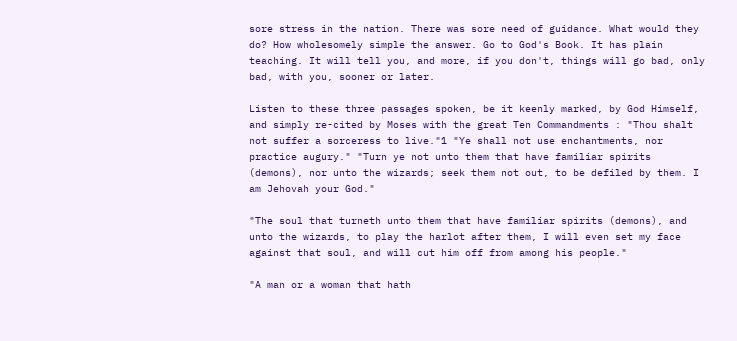sore stress in the nation. There was sore need of guidance. What would they do? How wholesomely simple the answer. Go to God's Book. It has plain teaching. It will tell you, and more, if you don't, things will go bad, only bad, with you, sooner or later.

Listen to these three passages spoken, be it keenly marked, by God Himself, and simply re-cited by Moses with the great Ten Commandments : "Thou shalt not suffer a sorceress to live."1 "Ye shall not use enchantments, nor practice augury." "Turn ye not unto them that have familiar spirits (demons), nor unto the wizards; seek them not out, to be defiled by them. I am Jehovah your God."

"The soul that turneth unto them that have familiar spirits (demons), and unto the wizards, to play the harlot after them, I will even set my face against that soul, and will cut him off from among his people."

"A man or a woman that hath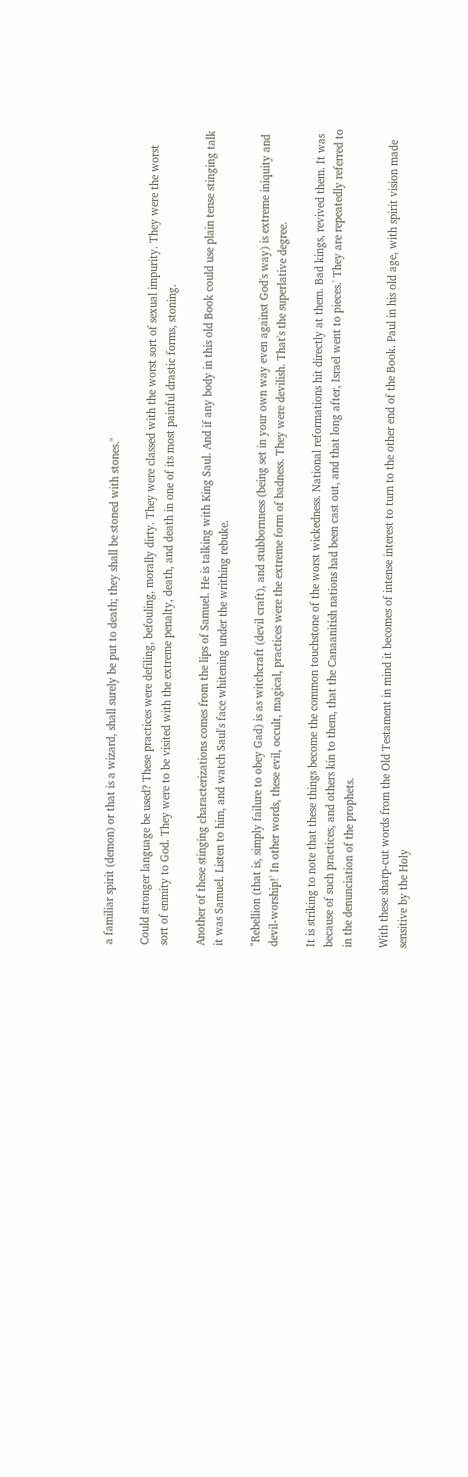a familiar spirit (demon) or that is a wizard, shall surely be put to death; they shall be stoned with stones."

Could stronger language be used? These practices were defiling, befouling, morally dirty. They were classed with the worst sort of sexual impurity. They were the worst sort of enmity to God. They were to be visited with the extreme penalty, death, and death in one of its most painful drastic forms, stoning.

Another of these stinging characterizations comes from the lips of Samuel. He is talking with King Saul. And if any body in this old Book could use plain tense stinging talk it was Samuel. Listen to him, and watch Saul's face whitening under the writhing rebuke.

"Rebellion (that is, simply failure to obey Gad) is as witchcraft (devil craft), and stubbornness (being set in your own way even against God's way) is extreme iniquity and devil-worship!' In other words, these evil, occult, magical, practices were the extreme form of badness. They were devilish. That's the superlative degree.

It is striking to note that these things become the common touchstone of the worst wickedness. National reformations hit directly at them. Bad kings, revived them. It was because of such practices, and others kin to them, that the Canaanitish nations had been cast out, and that long after, Israel went to pieces.' They are repeatedly referred to in the denunciation of the prophets.

With these sharp-cut words from the Old Testament in mind it becomes of intense interest to turn to the other end of the Book. Paul in his old age, with spirit vision made sensitive by the Holy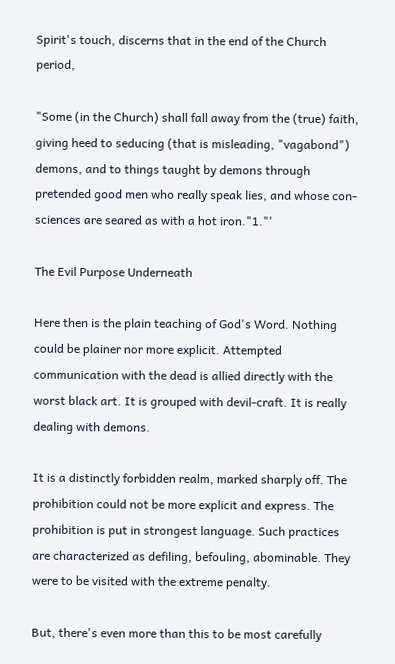Spirit's touch, discerns that in the end of the Church period,

"Some (in the Church) shall fall away from the (true) faith, giving heed to seducing (that is misleading, "vagabond") demons, and to things taught by demons through pretended good men who really speak lies, and whose con-sciences are seared as with a hot iron."1."'

The Evil Purpose Underneath

Here then is the plain teaching of God's Word. Nothing could be plainer nor more explicit. Attempted communication with the dead is allied directly with the worst black art. It is grouped with devil-craft. It is really dealing with demons.

It is a distinctly forbidden realm, marked sharply off. The prohibition could not be more explicit and express. The prohibition is put in strongest language. Such practices are characterized as defiling, befouling, abominable. They were to be visited with the extreme penalty.

But, there's even more than this to be most carefully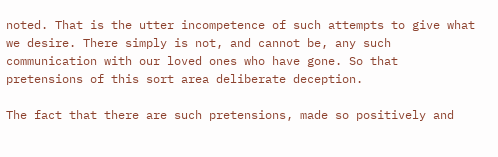noted. That is the utter incompetence of such attempts to give what we desire. There simply is not, and cannot be, any such communication with our loved ones who have gone. So that pretensions of this sort area deliberate deception.

The fact that there are such pretensions, made so positively and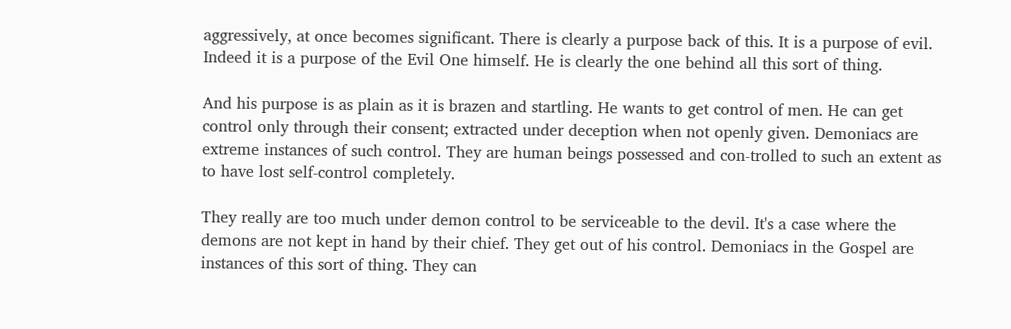aggressively, at once becomes significant. There is clearly a purpose back of this. It is a purpose of evil. Indeed it is a purpose of the Evil One himself. He is clearly the one behind all this sort of thing.

And his purpose is as plain as it is brazen and startling. He wants to get control of men. He can get control only through their consent; extracted under deception when not openly given. Demoniacs are extreme instances of such control. They are human beings possessed and con-trolled to such an extent as to have lost self-control completely.

They really are too much under demon control to be serviceable to the devil. It's a case where the demons are not kept in hand by their chief. They get out of his control. Demoniacs in the Gospel are instances of this sort of thing. They can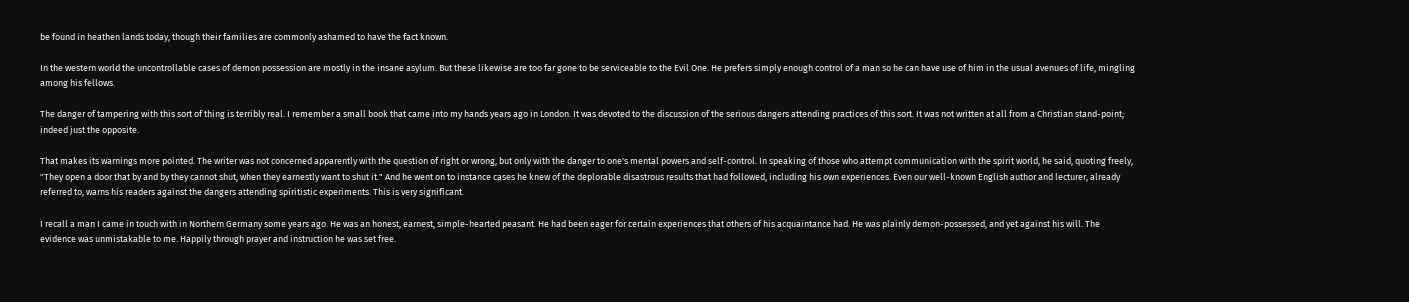be found in heathen lands today, though their families are commonly ashamed to have the fact known.

In the western world the uncontrollable cases of demon possession are mostly in the insane asylum. But these likewise are too far gone to be serviceable to the Evil One. He prefers simply enough control of a man so he can have use of him in the usual avenues of life, mingling among his fellows.

The danger of tampering with this sort of thing is terribly real. I remember a small book that came into my hands years ago in London. It was devoted to the discussion of the serious dangers attending practices of this sort. It was not written at all from a Christian stand-point; indeed just the opposite.

That makes its warnings more pointed. The writer was not concerned apparently with the question of right or wrong, but only with the danger to one's mental powers and self-control. In speaking of those who attempt communication with the spirit world, he said, quoting freely, "They open a door that by and by they cannot shut, when they earnestly want to shut it." And he went on to instance cases he knew of the deplorable disastrous results that had followed, including his own experiences. Even our well-known English author and lecturer, already referred to, warns his readers against the dangers attending spiritistic experiments. This is very significant.

I recall a man I came in touch with in Northern Germany some years ago. He was an honest, earnest, simple-hearted peasant. He had been eager for certain experiences that others of his acquaintance had. He was plainly demon-possessed, and yet against his will. The evidence was unmistakable to me. Happily through prayer and instruction he was set free.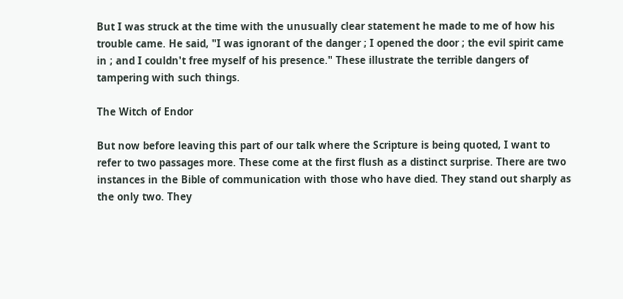But I was struck at the time with the unusually clear statement he made to me of how his trouble came. He said, "I was ignorant of the danger ; I opened the door ; the evil spirit came in ; and I couldn't free myself of his presence." These illustrate the terrible dangers of tampering with such things.

The Witch of Endor

But now before leaving this part of our talk where the Scripture is being quoted, I want to refer to two passages more. These come at the first flush as a distinct surprise. There are two instances in the Bible of communication with those who have died. They stand out sharply as the only two. They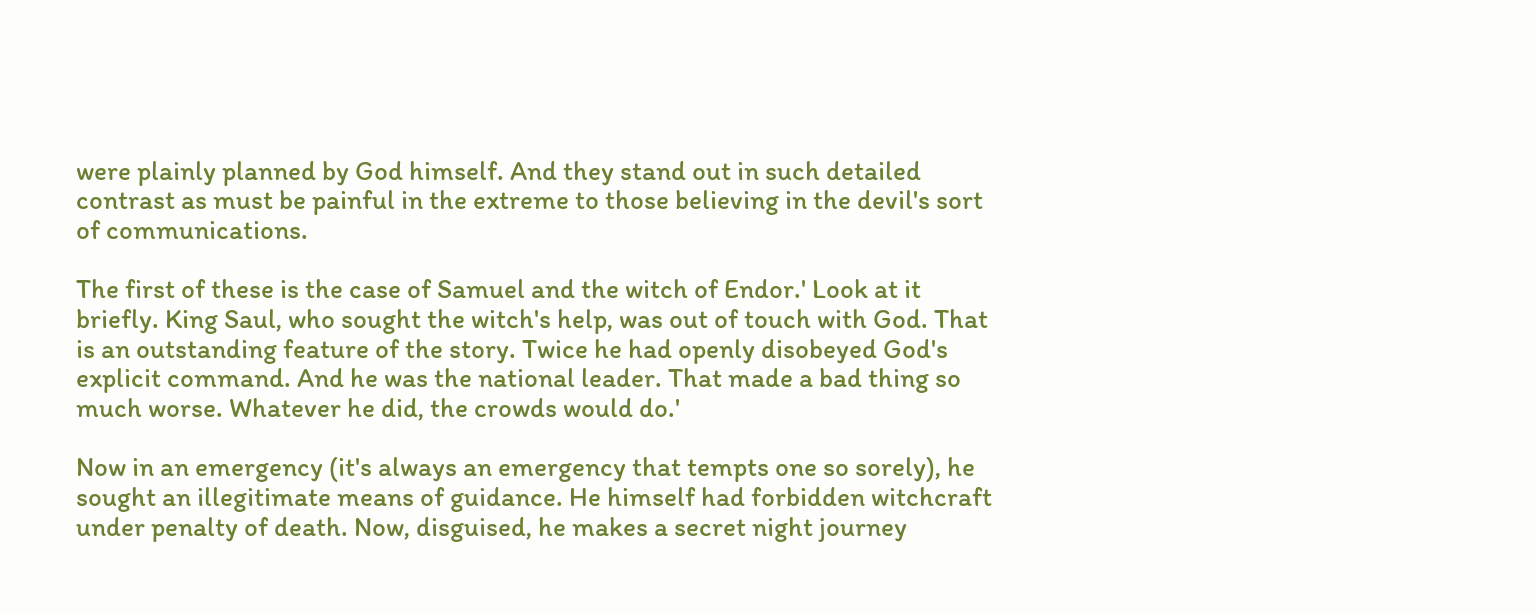were plainly planned by God himself. And they stand out in such detailed contrast as must be painful in the extreme to those believing in the devil's sort of communications.

The first of these is the case of Samuel and the witch of Endor.' Look at it briefly. King Saul, who sought the witch's help, was out of touch with God. That is an outstanding feature of the story. Twice he had openly disobeyed God's explicit command. And he was the national leader. That made a bad thing so much worse. Whatever he did, the crowds would do.'

Now in an emergency (it's always an emergency that tempts one so sorely), he sought an illegitimate means of guidance. He himself had forbidden witchcraft under penalty of death. Now, disguised, he makes a secret night journey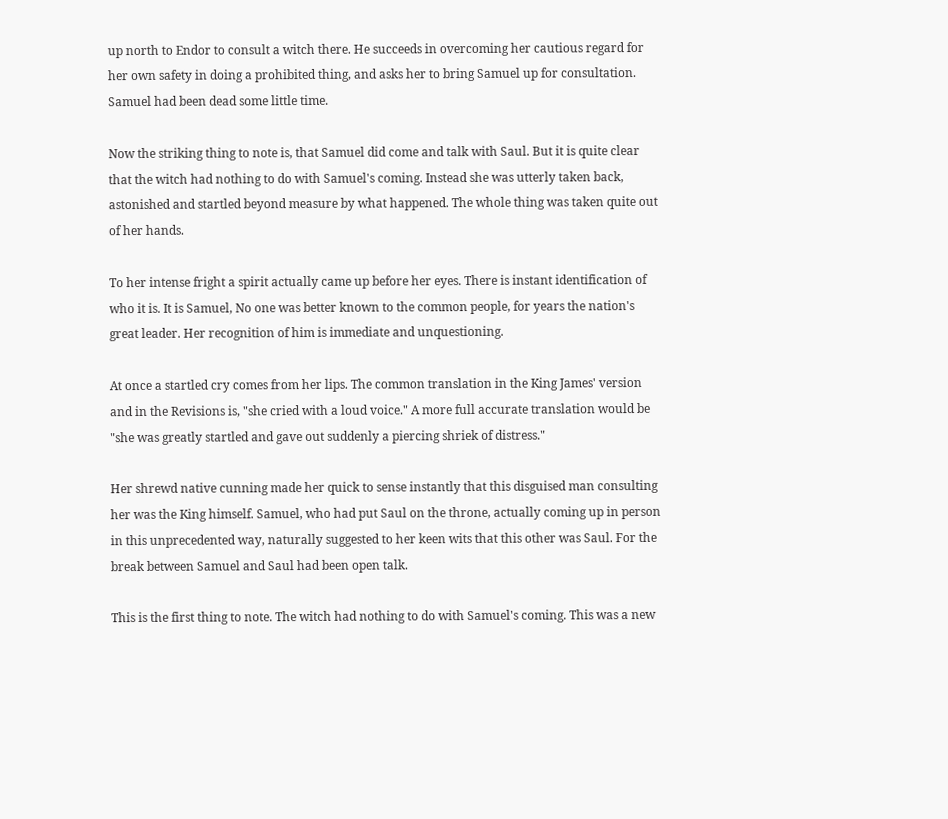up north to Endor to consult a witch there. He succeeds in overcoming her cautious regard for her own safety in doing a prohibited thing, and asks her to bring Samuel up for consultation. Samuel had been dead some little time.

Now the striking thing to note is, that Samuel did come and talk with Saul. But it is quite clear that the witch had nothing to do with Samuel's coming. Instead she was utterly taken back, astonished and startled beyond measure by what happened. The whole thing was taken quite out of her hands.

To her intense fright a spirit actually came up before her eyes. There is instant identification of who it is. It is Samuel, No one was better known to the common people, for years the nation's great leader. Her recognition of him is immediate and unquestioning.

At once a startled cry comes from her lips. The common translation in the King James' version and in the Revisions is, "she cried with a loud voice." A more full accurate translation would be "she was greatly startled and gave out suddenly a piercing shriek of distress."

Her shrewd native cunning made her quick to sense instantly that this disguised man consulting her was the King himself. Samuel, who had put Saul on the throne, actually coming up in person in this unprecedented way, naturally suggested to her keen wits that this other was Saul. For the break between Samuel and Saul had been open talk.

This is the first thing to note. The witch had nothing to do with Samuel's coming. This was a new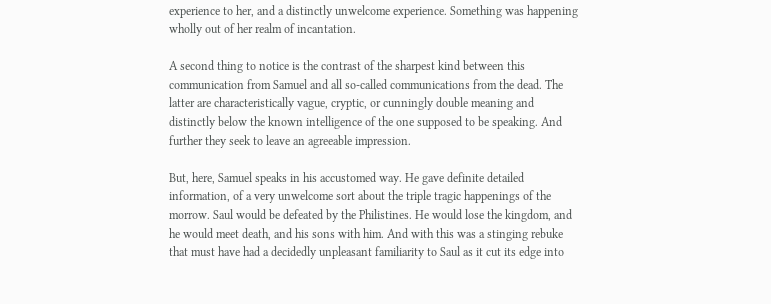experience to her, and a distinctly unwelcome experience. Something was happening wholly out of her realm of incantation.

A second thing to notice is the contrast of the sharpest kind between this communication from Samuel and all so-called communications from the dead. The latter are characteristically vague, cryptic, or cunningly double meaning and distinctly below the known intelligence of the one supposed to be speaking. And further they seek to leave an agreeable impression.

But, here, Samuel speaks in his accustomed way. He gave definite detailed information, of a very unwelcome sort about the triple tragic happenings of the morrow. Saul would be defeated by the Philistines. He would lose the kingdom, and he would meet death, and his sons with him. And with this was a stinging rebuke that must have had a decidedly unpleasant familiarity to Saul as it cut its edge into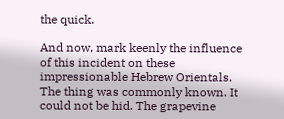the quick.

And now, mark keenly the influence of this incident on these impressionable Hebrew Orientals. The thing was commonly known. It could not be hid. The grapevine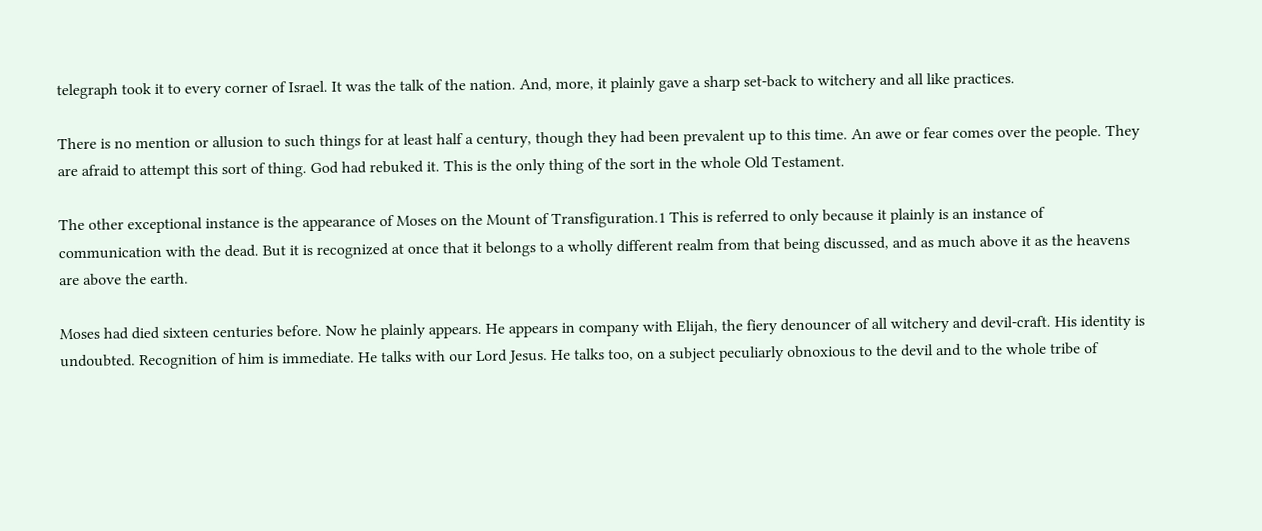telegraph took it to every corner of Israel. It was the talk of the nation. And, more, it plainly gave a sharp set-back to witchery and all like practices.

There is no mention or allusion to such things for at least half a century, though they had been prevalent up to this time. An awe or fear comes over the people. They are afraid to attempt this sort of thing. God had rebuked it. This is the only thing of the sort in the whole Old Testament.

The other exceptional instance is the appearance of Moses on the Mount of Transfiguration.1 This is referred to only because it plainly is an instance of communication with the dead. But it is recognized at once that it belongs to a wholly different realm from that being discussed, and as much above it as the heavens are above the earth.

Moses had died sixteen centuries before. Now he plainly appears. He appears in company with Elijah, the fiery denouncer of all witchery and devil-craft. His identity is undoubted. Recognition of him is immediate. He talks with our Lord Jesus. He talks too, on a subject peculiarly obnoxious to the devil and to the whole tribe of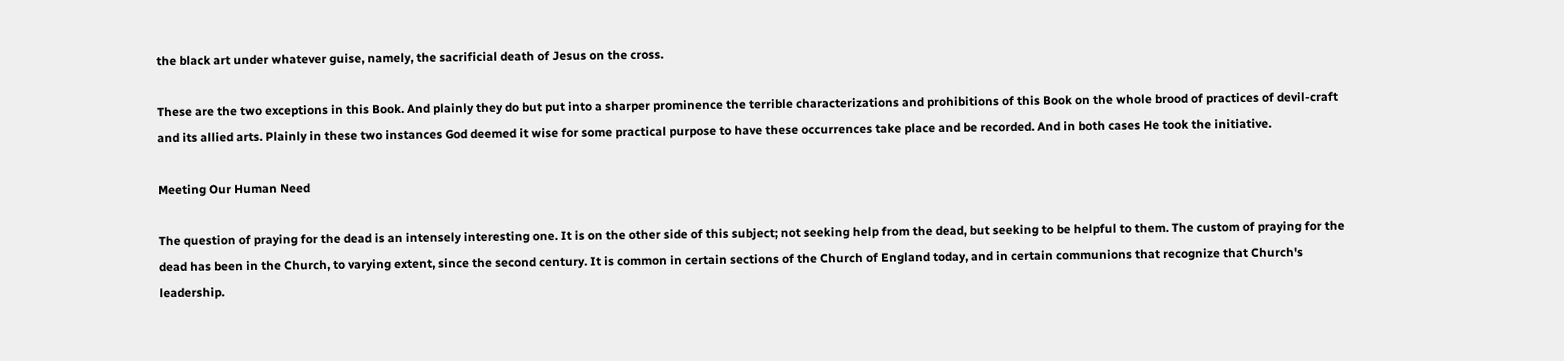the black art under whatever guise, namely, the sacrificial death of Jesus on the cross.

These are the two exceptions in this Book. And plainly they do but put into a sharper prominence the terrible characterizations and prohibitions of this Book on the whole brood of practices of devil-craft and its allied arts. Plainly in these two instances God deemed it wise for some practical purpose to have these occurrences take place and be recorded. And in both cases He took the initiative.

Meeting Our Human Need

The question of praying for the dead is an intensely interesting one. It is on the other side of this subject; not seeking help from the dead, but seeking to be helpful to them. The custom of praying for the dead has been in the Church, to varying extent, since the second century. It is common in certain sections of the Church of England today, and in certain communions that recognize that Church's leadership.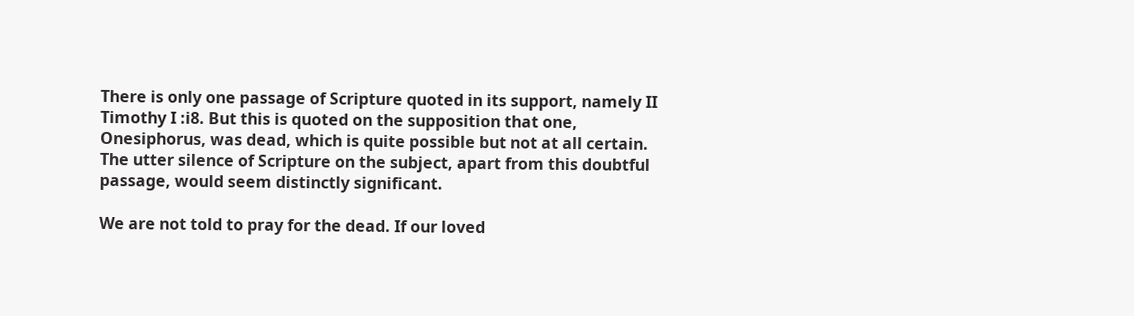There is only one passage of Scripture quoted in its support, namely II Timothy I :i8. But this is quoted on the supposition that one, Onesiphorus, was dead, which is quite possible but not at all certain. The utter silence of Scripture on the subject, apart from this doubtful passage, would seem distinctly significant.

We are not told to pray for the dead. If our loved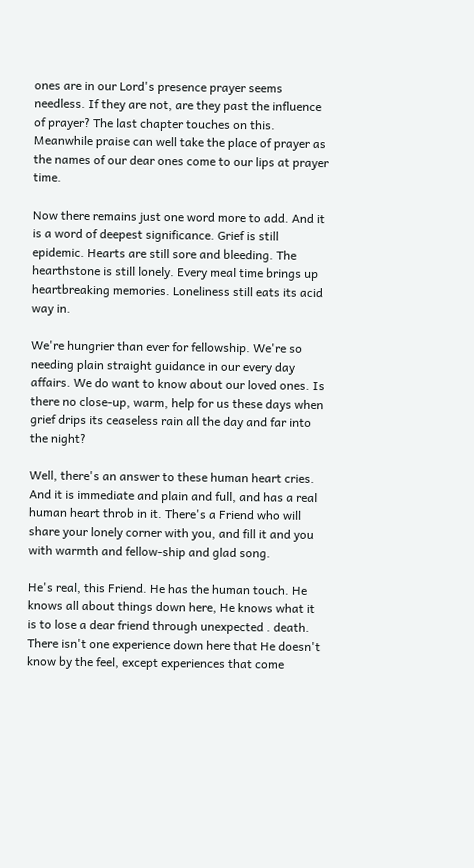ones are in our Lord's presence prayer seems needless. If they are not, are they past the influence of prayer? The last chapter touches on this. Meanwhile praise can well take the place of prayer as the names of our dear ones come to our lips at prayer time.

Now there remains just one word more to add. And it is a word of deepest significance. Grief is still epidemic. Hearts are still sore and bleeding. The hearthstone is still lonely. Every meal time brings up heartbreaking memories. Loneliness still eats its acid way in.

We're hungrier than ever for fellowship. We're so needing plain straight guidance in our every day affairs. We do want to know about our loved ones. Is there no close-up, warm, help for us these days when grief drips its ceaseless rain all the day and far into the night?

Well, there's an answer to these human heart cries. And it is immediate and plain and full, and has a real human heart throb in it. There's a Friend who will share your lonely corner with you, and fill it and you with warmth and fellow-ship and glad song.

He's real, this Friend. He has the human touch. He knows all about things down here, He knows what it is to lose a dear friend through unexpected . death. There isn't one experience down here that He doesn't know by the feel, except experiences that come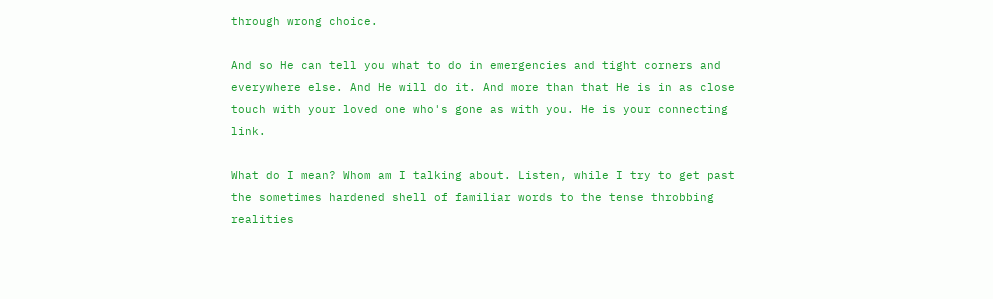through wrong choice.

And so He can tell you what to do in emergencies and tight corners and everywhere else. And He will do it. And more than that He is in as close touch with your loved one who's gone as with you. He is your connecting link.

What do I mean? Whom am I talking about. Listen, while I try to get past the sometimes hardened shell of familiar words to the tense throbbing realities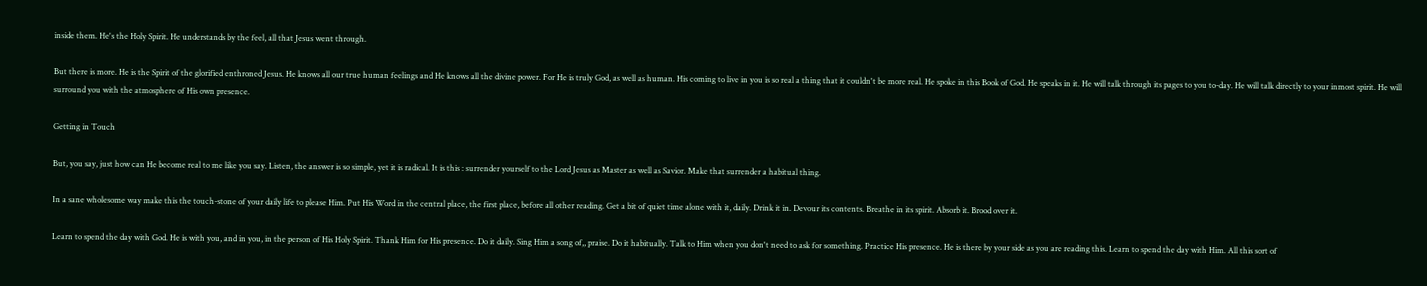inside them. He's the Holy Spirit. He understands by the feel, all that Jesus went through.

But there is more. He is the Spirit of the glorified enthroned Jesus. He knows all our true human feelings and He knows all the divine power. For He is truly God, as well as human. His coming to live in you is so real a thing that it couldn't be more real. He spoke in this Book of God. He speaks in it. He will talk through its pages to you to-day. He will talk directly to your inmost spirit. He will surround you with the atmosphere of His own presence.

Getting in Touch

But, you say, just how can He become real to me like you say. Listen, the answer is so simple, yet it is radical. It is this : surrender yourself to the Lord Jesus as Master as well as Savior. Make that surrender a habitual thing.

In a sane wholesome way make this the touch-stone of your daily life to please Him. Put His Word in the central place, the first place, before all other reading. Get a bit of quiet time alone with it, daily. Drink it in. Devour its contents. Breathe in its spirit. Absorb it. Brood over it.

Learn to spend the day with God. He is with you, and in you, in the person of His Holy Spirit. Thank Him for His presence. Do it daily. Sing Him a song of,, praise. Do it habitually. Talk to Him when you don't need to ask for something. Practice His presence. He is there by your side as you are reading this. Learn to spend the day with Him. All this sort of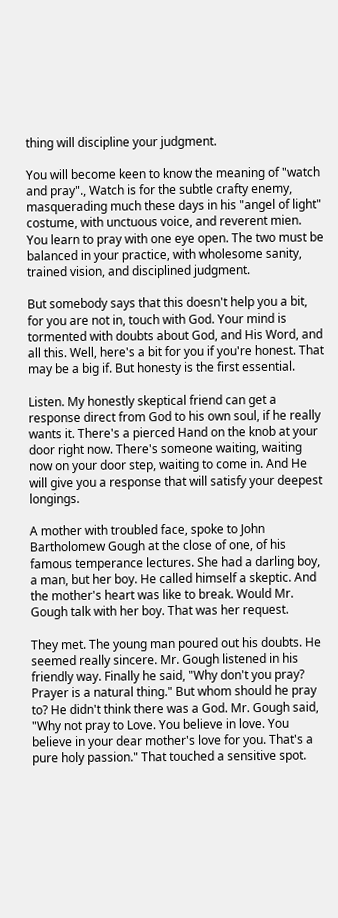thing will discipline your judgment.

You will become keen to know the meaning of "watch and pray"., Watch is for the subtle crafty enemy, masquerading much these days in his "angel of light" costume, with unctuous voice, and reverent mien. You learn to pray with one eye open. The two must be balanced in your practice, with wholesome sanity, trained vision, and disciplined judgment.

But somebody says that this doesn't help you a bit, for you are not in, touch with God. Your mind is tormented with doubts about God, and His Word, and all this. Well, here's a bit for you if you're honest. That may be a big if. But honesty is the first essential.

Listen. My honestly skeptical friend can get a response direct from God to his own soul, if he really wants it. There's a pierced Hand on the knob at your door right now. There's someone waiting, waiting now on your door step, waiting to come in. And He will give you a response that will satisfy your deepest longings.

A mother with troubled face, spoke to John Bartholomew Gough at the close of one, of his famous temperance lectures. She had a darling boy, a man, but her boy. He called himself a skeptic. And the mother's heart was like to break. Would Mr. Gough talk with her boy. That was her request.

They met. The young man poured out his doubts. He seemed really sincere. Mr. Gough listened in his friendly way. Finally he said, "Why don't you pray? Prayer is a natural thing." But whom should he pray to? He didn't think there was a God. Mr. Gough said, "Why not pray to Love. You believe in love. You believe in your dear mother's love for you. That's a pure holy passion." That touched a sensitive spot.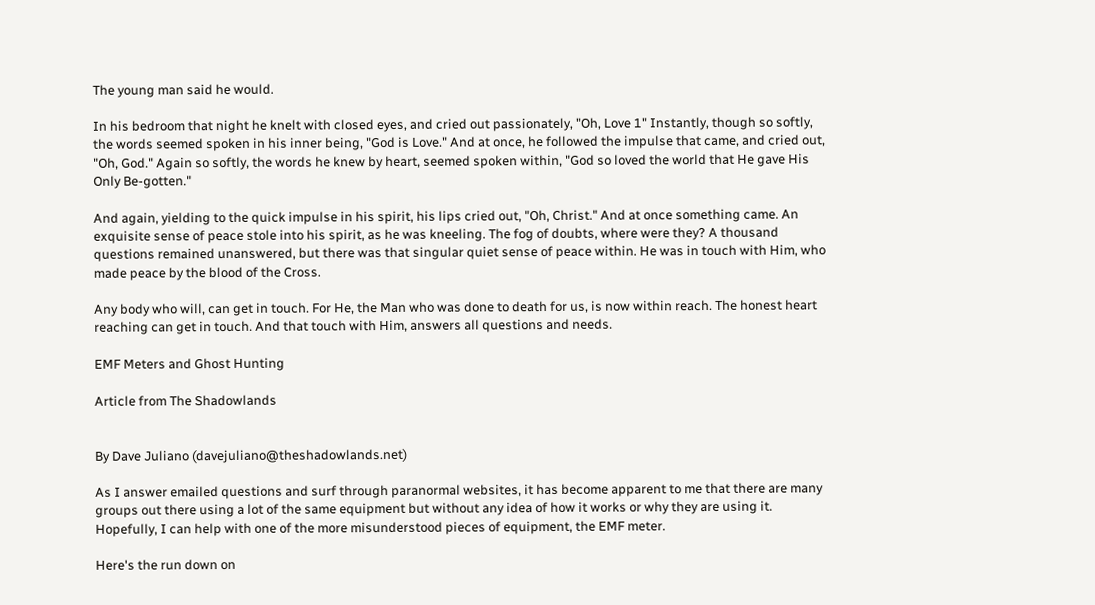The young man said he would.

In his bedroom that night he knelt with closed eyes, and cried out passionately, "Oh, Love 1" Instantly, though so softly, the words seemed spoken in his inner being, "God is Love." And at once, he followed the impulse that came, and cried out, "Oh, God." Again so softly, the words he knew by heart, seemed spoken within, "God so loved the world that He gave His Only Be-gotten."

And again, yielding to the quick impulse in his spirit, his lips cried out, "Oh, Christ." And at once something came. An exquisite sense of peace stole into his spirit, as he was kneeling. The fog of doubts, where were they? A thousand questions remained unanswered, but there was that singular quiet sense of peace within. He was in touch with Him, who made peace by the blood of the Cross.

Any body who will, can get in touch. For He, the Man who was done to death for us, is now within reach. The honest heart reaching can get in touch. And that touch with Him, answers all questions and needs.

EMF Meters and Ghost Hunting

Article from The Shadowlands


By Dave Juliano (davejuliano@theshadowlands.net)

As I answer emailed questions and surf through paranormal websites, it has become apparent to me that there are many groups out there using a lot of the same equipment but without any idea of how it works or why they are using it. Hopefully, I can help with one of the more misunderstood pieces of equipment, the EMF meter.

Here's the run down on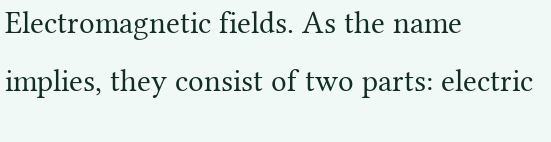Electromagnetic fields. As the name implies, they consist of two parts: electric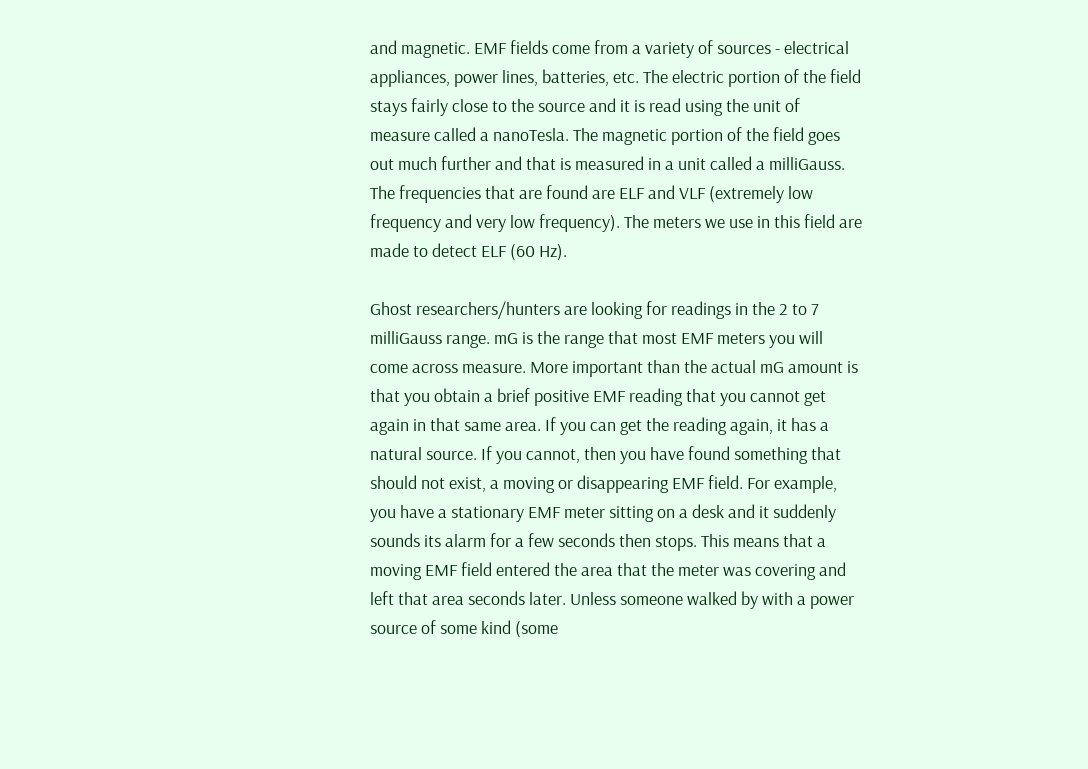and magnetic. EMF fields come from a variety of sources - electrical appliances, power lines, batteries, etc. The electric portion of the field stays fairly close to the source and it is read using the unit of measure called a nanoTesla. The magnetic portion of the field goes out much further and that is measured in a unit called a milliGauss. The frequencies that are found are ELF and VLF (extremely low frequency and very low frequency). The meters we use in this field are made to detect ELF (60 Hz).

Ghost researchers/hunters are looking for readings in the 2 to 7 milliGauss range. mG is the range that most EMF meters you will come across measure. More important than the actual mG amount is that you obtain a brief positive EMF reading that you cannot get again in that same area. If you can get the reading again, it has a natural source. If you cannot, then you have found something that should not exist, a moving or disappearing EMF field. For example, you have a stationary EMF meter sitting on a desk and it suddenly sounds its alarm for a few seconds then stops. This means that a moving EMF field entered the area that the meter was covering and left that area seconds later. Unless someone walked by with a power source of some kind (some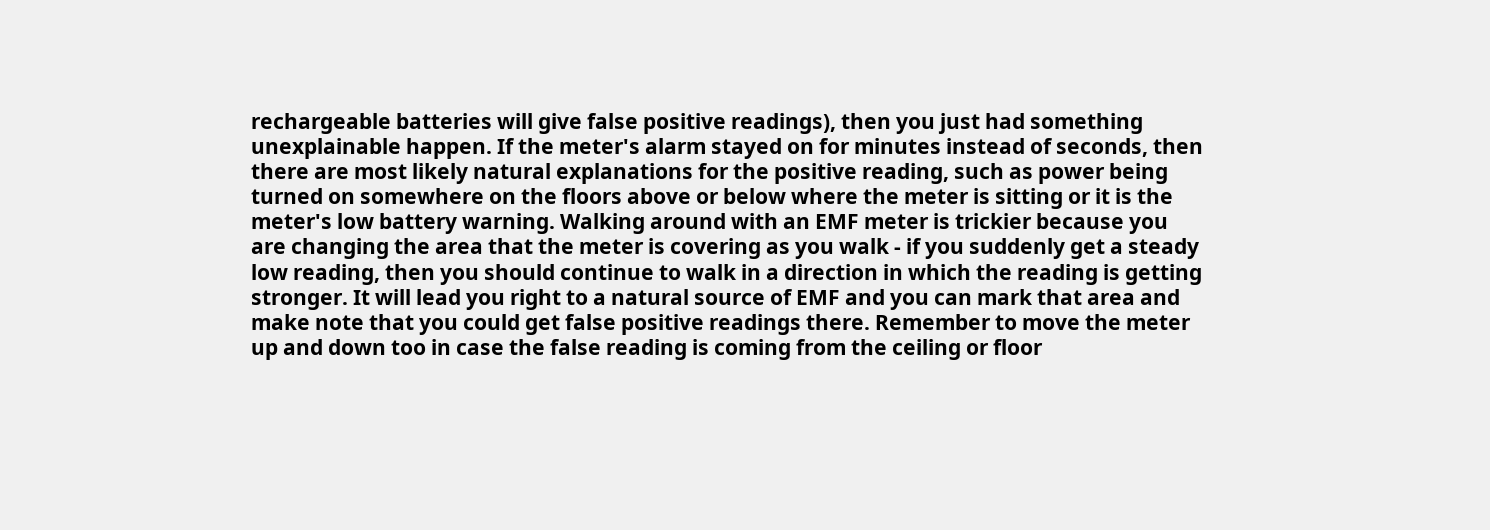rechargeable batteries will give false positive readings), then you just had something unexplainable happen. If the meter's alarm stayed on for minutes instead of seconds, then there are most likely natural explanations for the positive reading, such as power being turned on somewhere on the floors above or below where the meter is sitting or it is the meter's low battery warning. Walking around with an EMF meter is trickier because you are changing the area that the meter is covering as you walk - if you suddenly get a steady low reading, then you should continue to walk in a direction in which the reading is getting stronger. It will lead you right to a natural source of EMF and you can mark that area and make note that you could get false positive readings there. Remember to move the meter up and down too in case the false reading is coming from the ceiling or floor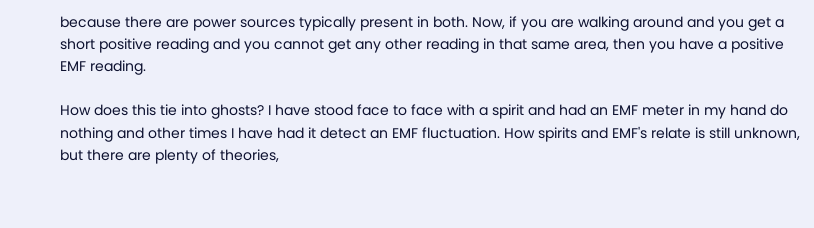because there are power sources typically present in both. Now, if you are walking around and you get a short positive reading and you cannot get any other reading in that same area, then you have a positive EMF reading.

How does this tie into ghosts? I have stood face to face with a spirit and had an EMF meter in my hand do nothing and other times I have had it detect an EMF fluctuation. How spirits and EMF's relate is still unknown, but there are plenty of theories,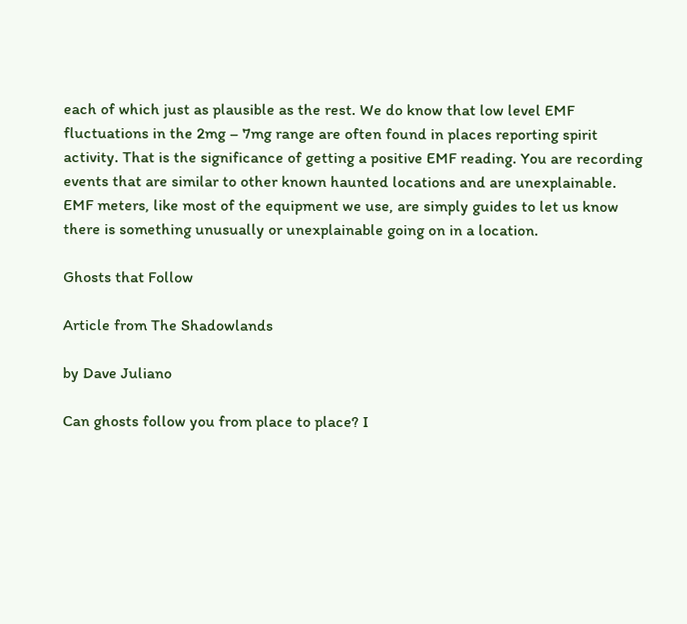each of which just as plausible as the rest. We do know that low level EMF fluctuations in the 2mg – 7mg range are often found in places reporting spirit activity. That is the significance of getting a positive EMF reading. You are recording events that are similar to other known haunted locations and are unexplainable. EMF meters, like most of the equipment we use, are simply guides to let us know there is something unusually or unexplainable going on in a location.

Ghosts that Follow

Article from The Shadowlands

by Dave Juliano

Can ghosts follow you from place to place? I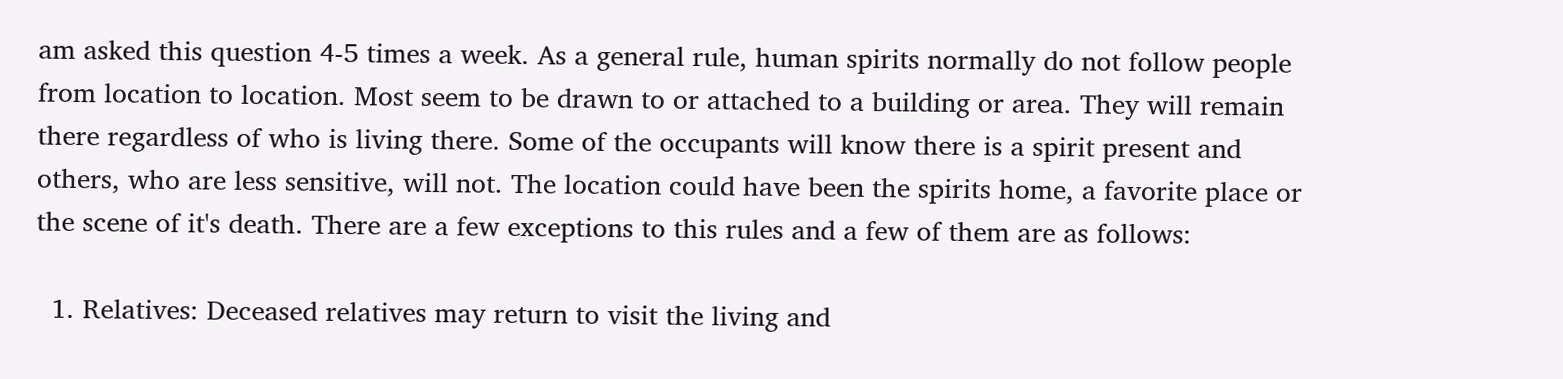am asked this question 4-5 times a week. As a general rule, human spirits normally do not follow people from location to location. Most seem to be drawn to or attached to a building or area. They will remain there regardless of who is living there. Some of the occupants will know there is a spirit present and others, who are less sensitive, will not. The location could have been the spirits home, a favorite place or the scene of it's death. There are a few exceptions to this rules and a few of them are as follows:

  1. Relatives: Deceased relatives may return to visit the living and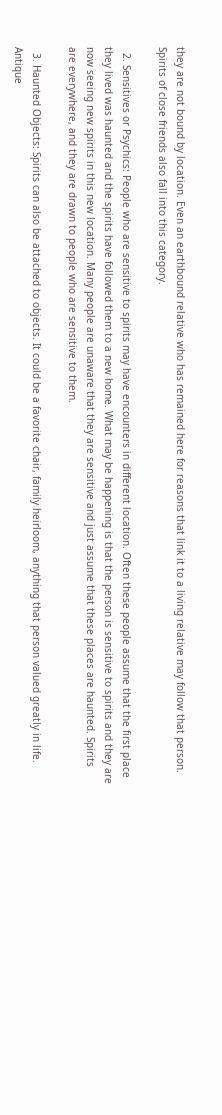they are not bound by location. Even an earthbound relative who has remained here for reasons that link it to a living relative may follow that person. Spirits of close friends also fall into this category.

  2. Sensitives or Psychics: People who are sensitive to spirits may have encounters in different location. Often these people assume that the first place they lived was haunted and the spirits have followed them to a new home. What may be happening is that the person is sensitive to spirits and they are now seeing new spirits in this new location. Many people are unaware that they are sensitive and just assume that these places are haunted. Spirits are everywhere, and they are drawn to people who are sensitive to them.

  3. Haunted Objects: Spirits can also be attached to objects. It could be a favorite chair, family heirloom, anything that person valued greatly in life. Antique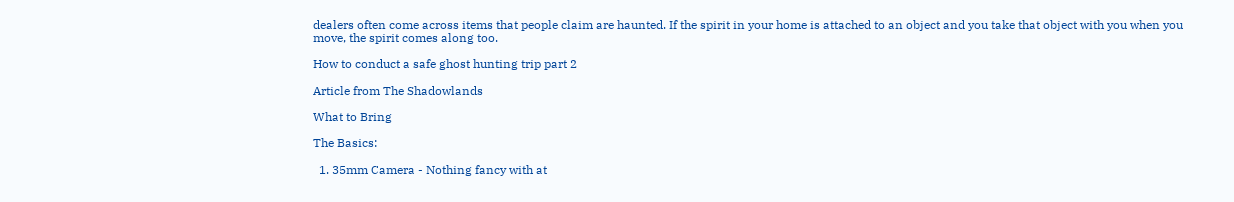dealers often come across items that people claim are haunted. If the spirit in your home is attached to an object and you take that object with you when you move, the spirit comes along too.

How to conduct a safe ghost hunting trip part 2

Article from The Shadowlands

What to Bring

The Basics:

  1. 35mm Camera - Nothing fancy with at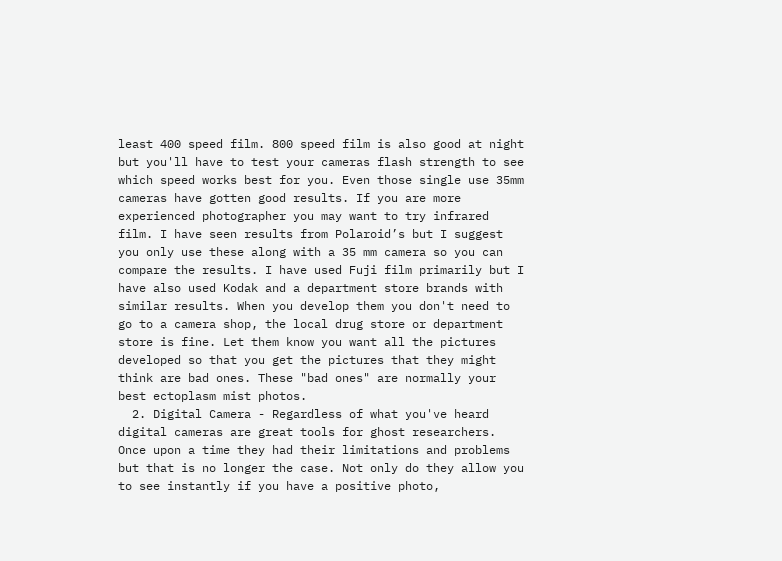least 400 speed film. 800 speed film is also good at night but you'll have to test your cameras flash strength to see which speed works best for you. Even those single use 35mm cameras have gotten good results. If you are more experienced photographer you may want to try infrared film. I have seen results from Polaroid’s but I suggest you only use these along with a 35 mm camera so you can compare the results. I have used Fuji film primarily but I have also used Kodak and a department store brands with similar results. When you develop them you don't need to go to a camera shop, the local drug store or department store is fine. Let them know you want all the pictures developed so that you get the pictures that they might think are bad ones. These "bad ones" are normally your best ectoplasm mist photos.
  2. Digital Camera - Regardless of what you've heard digital cameras are great tools for ghost researchers. Once upon a time they had their limitations and problems but that is no longer the case. Not only do they allow you to see instantly if you have a positive photo,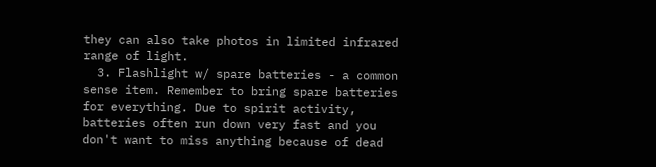they can also take photos in limited infrared range of light.
  3. Flashlight w/ spare batteries - a common sense item. Remember to bring spare batteries for everything. Due to spirit activity, batteries often run down very fast and you don't want to miss anything because of dead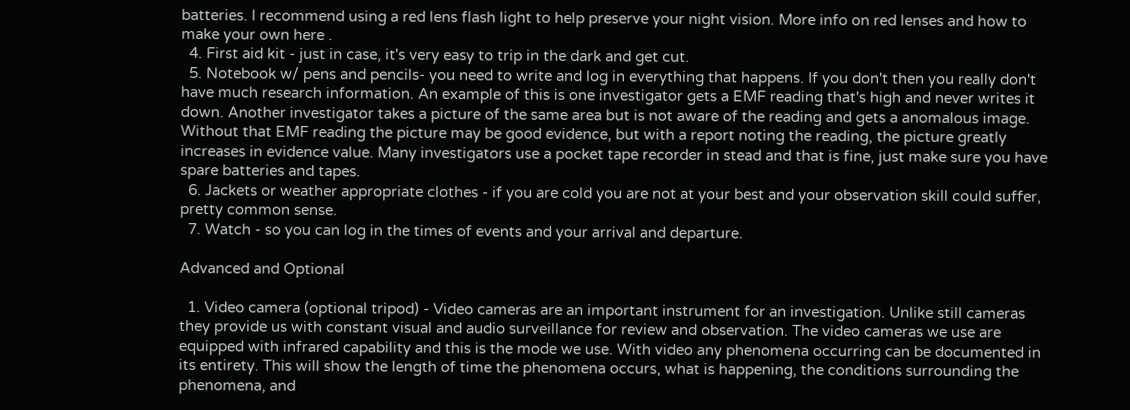batteries. I recommend using a red lens flash light to help preserve your night vision. More info on red lenses and how to make your own here .
  4. First aid kit - just in case, it's very easy to trip in the dark and get cut.
  5. Notebook w/ pens and pencils- you need to write and log in everything that happens. If you don't then you really don't have much research information. An example of this is one investigator gets a EMF reading that's high and never writes it down. Another investigator takes a picture of the same area but is not aware of the reading and gets a anomalous image. Without that EMF reading the picture may be good evidence, but with a report noting the reading, the picture greatly increases in evidence value. Many investigators use a pocket tape recorder in stead and that is fine, just make sure you have spare batteries and tapes.
  6. Jackets or weather appropriate clothes - if you are cold you are not at your best and your observation skill could suffer, pretty common sense.
  7. Watch - so you can log in the times of events and your arrival and departure.

Advanced and Optional

  1. Video camera (optional tripod) - Video cameras are an important instrument for an investigation. Unlike still cameras they provide us with constant visual and audio surveillance for review and observation. The video cameras we use are equipped with infrared capability and this is the mode we use. With video any phenomena occurring can be documented in its entirety. This will show the length of time the phenomena occurs, what is happening, the conditions surrounding the phenomena, and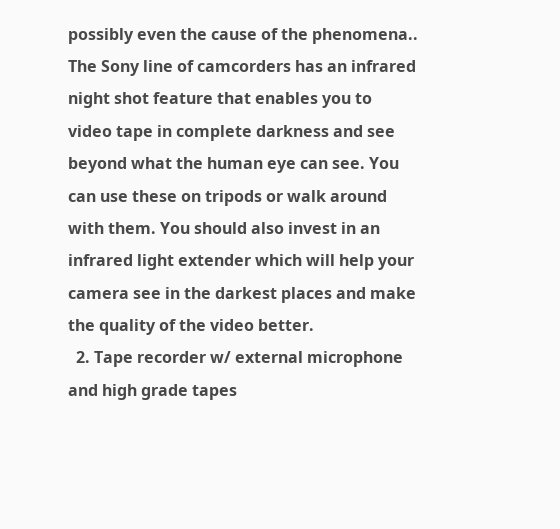possibly even the cause of the phenomena.. The Sony line of camcorders has an infrared night shot feature that enables you to video tape in complete darkness and see beyond what the human eye can see. You can use these on tripods or walk around with them. You should also invest in an infrared light extender which will help your camera see in the darkest places and make the quality of the video better.
  2. Tape recorder w/ external microphone and high grade tapes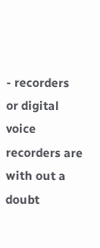- recorders or digital voice recorders are with out a doubt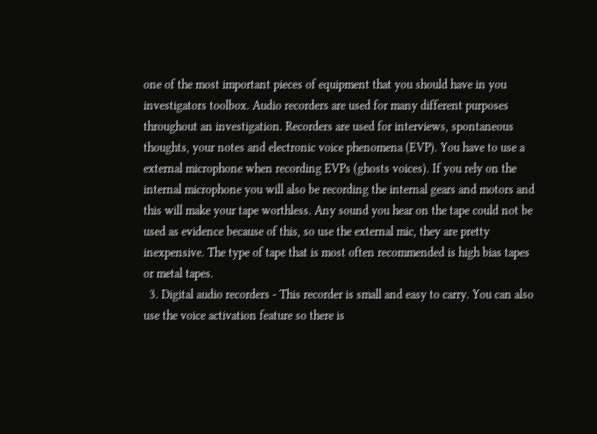one of the most important pieces of equipment that you should have in you investigators toolbox. Audio recorders are used for many different purposes throughout an investigation. Recorders are used for interviews, spontaneous thoughts, your notes and electronic voice phenomena (EVP). You have to use a external microphone when recording EVPs (ghosts voices). If you rely on the internal microphone you will also be recording the internal gears and motors and this will make your tape worthless. Any sound you hear on the tape could not be used as evidence because of this, so use the external mic, they are pretty inexpensive. The type of tape that is most often recommended is high bias tapes or metal tapes.
  3. Digital audio recorders - This recorder is small and easy to carry. You can also use the voice activation feature so there is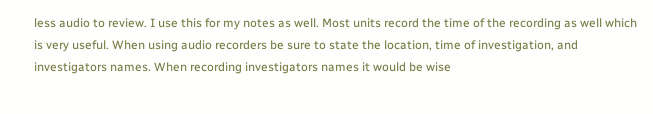less audio to review. I use this for my notes as well. Most units record the time of the recording as well which is very useful. When using audio recorders be sure to state the location, time of investigation, and investigators names. When recording investigators names it would be wise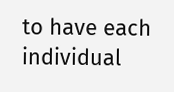to have each individual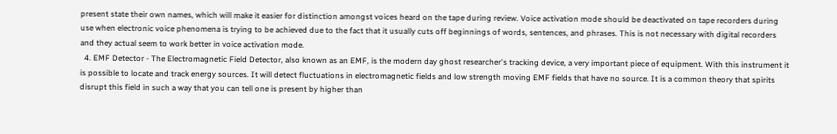present state their own names, which will make it easier for distinction amongst voices heard on the tape during review. Voice activation mode should be deactivated on tape recorders during use when electronic voice phenomena is trying to be achieved due to the fact that it usually cuts off beginnings of words, sentences, and phrases. This is not necessary with digital recorders and they actual seem to work better in voice activation mode.
  4. EMF Detector - The Electromagnetic Field Detector, also known as an EMF, is the modern day ghost researcher's tracking device, a very important piece of equipment. With this instrument it is possible to locate and track energy sources. It will detect fluctuations in electromagnetic fields and low strength moving EMF fields that have no source. It is a common theory that spirits disrupt this field in such a way that you can tell one is present by higher than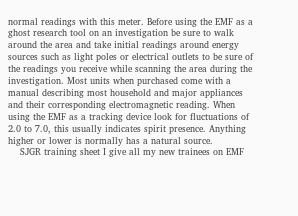normal readings with this meter. Before using the EMF as a ghost research tool on an investigation be sure to walk around the area and take initial readings around energy sources such as light poles or electrical outlets to be sure of the readings you receive while scanning the area during the investigation. Most units when purchased come with a manual describing most household and major appliances and their corresponding electromagnetic reading. When using the EMF as a tracking device look for fluctuations of 2.0 to 7.0, this usually indicates spirit presence. Anything higher or lower is normally has a natural source.
    SJGR training sheet I give all my new trainees on EMF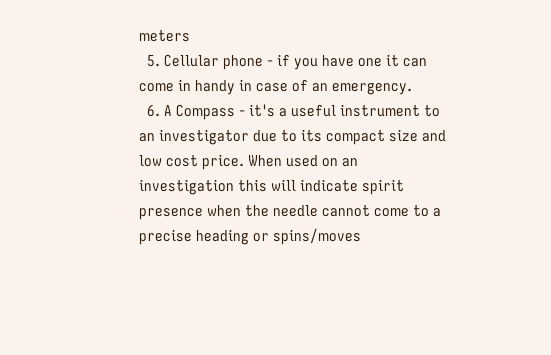meters
  5. Cellular phone - if you have one it can come in handy in case of an emergency.
  6. A Compass - it's a useful instrument to an investigator due to its compact size and low cost price. When used on an investigation this will indicate spirit presence when the needle cannot come to a precise heading or spins/moves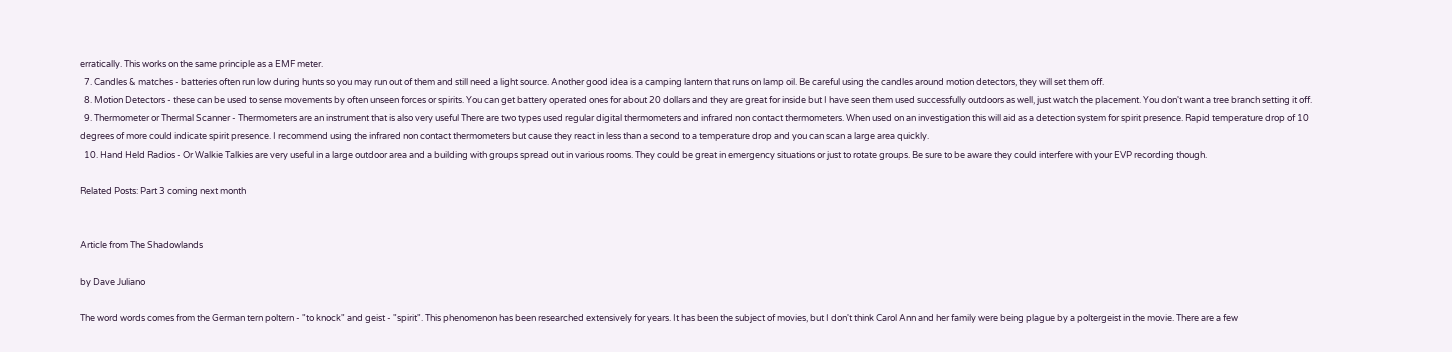erratically. This works on the same principle as a EMF meter.
  7. Candles & matches - batteries often run low during hunts so you may run out of them and still need a light source. Another good idea is a camping lantern that runs on lamp oil. Be careful using the candles around motion detectors, they will set them off.
  8. Motion Detectors - these can be used to sense movements by often unseen forces or spirits. You can get battery operated ones for about 20 dollars and they are great for inside but I have seen them used successfully outdoors as well, just watch the placement. You don't want a tree branch setting it off.
  9. Thermometer or Thermal Scanner - Thermometers are an instrument that is also very useful There are two types used regular digital thermometers and infrared non contact thermometers. When used on an investigation this will aid as a detection system for spirit presence. Rapid temperature drop of 10 degrees of more could indicate spirit presence. I recommend using the infrared non contact thermometers but cause they react in less than a second to a temperature drop and you can scan a large area quickly.
  10. Hand Held Radios - Or Walkie Talkies are very useful in a large outdoor area and a building with groups spread out in various rooms. They could be great in emergency situations or just to rotate groups. Be sure to be aware they could interfere with your EVP recording though.

Related Posts: Part 3 coming next month


Article from The Shadowlands

by Dave Juliano

The word words comes from the German tern poltern - "to knock" and geist - "spirit". This phenomenon has been researched extensively for years. It has been the subject of movies, but I don't think Carol Ann and her family were being plague by a poltergeist in the movie. There are a few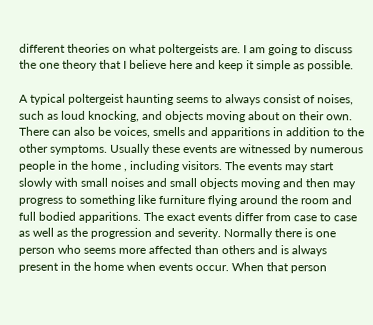different theories on what poltergeists are. I am going to discuss the one theory that I believe here and keep it simple as possible.

A typical poltergeist haunting seems to always consist of noises, such as loud knocking, and objects moving about on their own. There can also be voices, smells and apparitions in addition to the other symptoms. Usually these events are witnessed by numerous people in the home , including visitors. The events may start slowly with small noises and small objects moving and then may progress to something like furniture flying around the room and full bodied apparitions. The exact events differ from case to case as well as the progression and severity. Normally there is one person who seems more affected than others and is always present in the home when events occur. When that person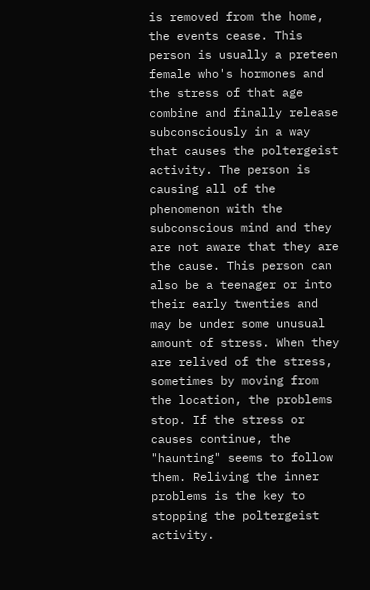is removed from the home, the events cease. This person is usually a preteen female who's hormones and the stress of that age combine and finally release subconsciously in a way that causes the poltergeist activity. The person is causing all of the phenomenon with the subconscious mind and they are not aware that they are the cause. This person can also be a teenager or into their early twenties and may be under some unusual amount of stress. When they are relived of the stress, sometimes by moving from the location, the problems stop. If the stress or causes continue, the "haunting" seems to follow them. Reliving the inner problems is the key to stopping the poltergeist activity.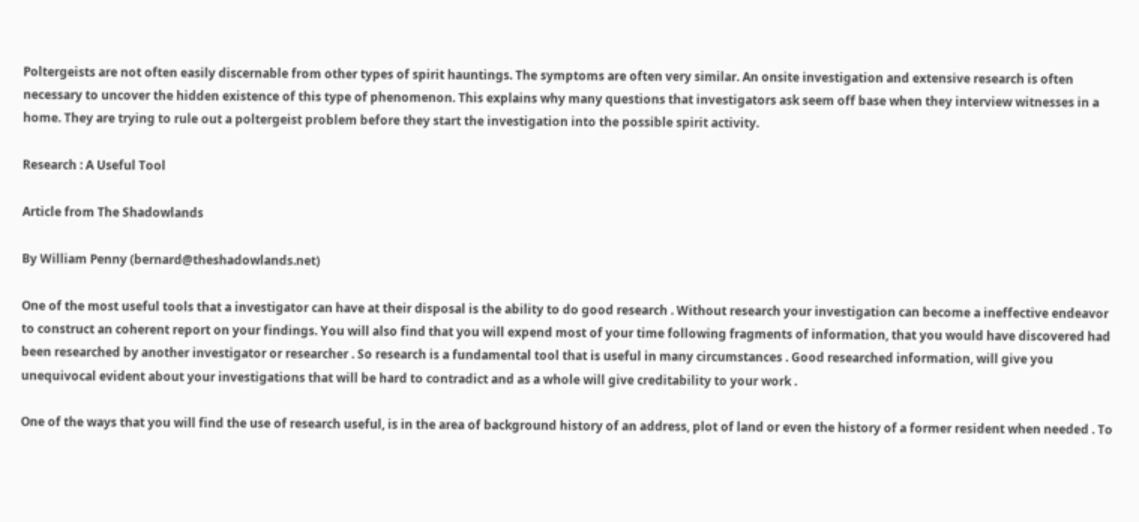Poltergeists are not often easily discernable from other types of spirit hauntings. The symptoms are often very similar. An onsite investigation and extensive research is often necessary to uncover the hidden existence of this type of phenomenon. This explains why many questions that investigators ask seem off base when they interview witnesses in a home. They are trying to rule out a poltergeist problem before they start the investigation into the possible spirit activity.

Research : A Useful Tool

Article from The Shadowlands

By William Penny (bernard@theshadowlands.net)

One of the most useful tools that a investigator can have at their disposal is the ability to do good research . Without research your investigation can become a ineffective endeavor to construct an coherent report on your findings. You will also find that you will expend most of your time following fragments of information, that you would have discovered had been researched by another investigator or researcher . So research is a fundamental tool that is useful in many circumstances . Good researched information, will give you unequivocal evident about your investigations that will be hard to contradict and as a whole will give creditability to your work .

One of the ways that you will find the use of research useful, is in the area of background history of an address, plot of land or even the history of a former resident when needed . To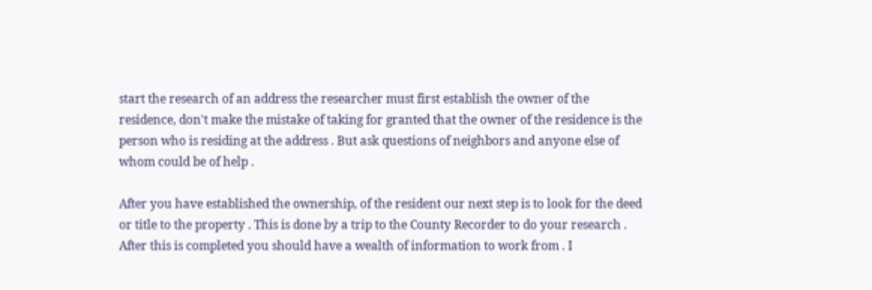start the research of an address the researcher must first establish the owner of the residence, don't make the mistake of taking for granted that the owner of the residence is the person who is residing at the address . But ask questions of neighbors and anyone else of whom could be of help .

After you have established the ownership, of the resident our next step is to look for the deed or title to the property . This is done by a trip to the County Recorder to do your research . After this is completed you should have a wealth of information to work from . I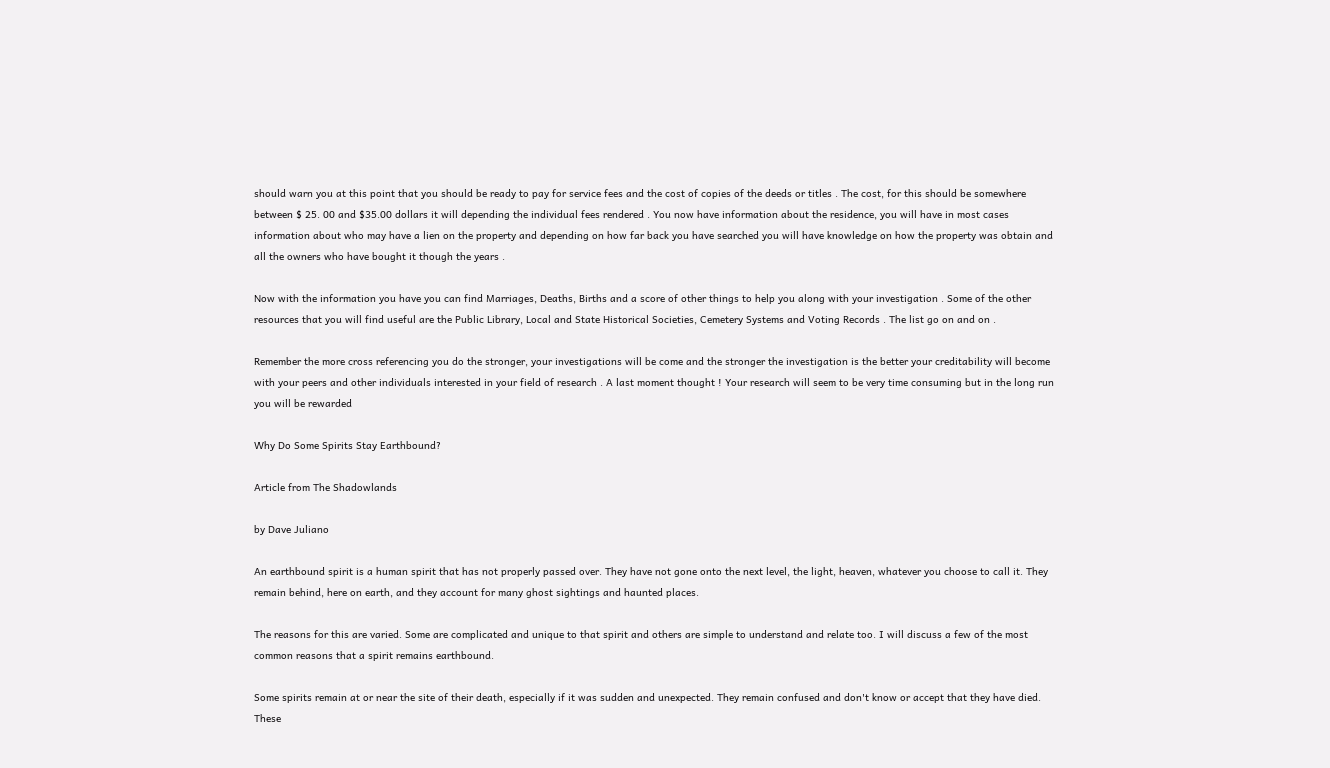should warn you at this point that you should be ready to pay for service fees and the cost of copies of the deeds or titles . The cost, for this should be somewhere between $ 25. 00 and $35.00 dollars it will depending the individual fees rendered . You now have information about the residence, you will have in most cases information about who may have a lien on the property and depending on how far back you have searched you will have knowledge on how the property was obtain and all the owners who have bought it though the years .

Now with the information you have you can find Marriages, Deaths, Births and a score of other things to help you along with your investigation . Some of the other resources that you will find useful are the Public Library, Local and State Historical Societies, Cemetery Systems and Voting Records . The list go on and on .

Remember the more cross referencing you do the stronger, your investigations will be come and the stronger the investigation is the better your creditability will become with your peers and other individuals interested in your field of research . A last moment thought ! Your research will seem to be very time consuming but in the long run you will be rewarded

Why Do Some Spirits Stay Earthbound?

Article from The Shadowlands

by Dave Juliano

An earthbound spirit is a human spirit that has not properly passed over. They have not gone onto the next level, the light, heaven, whatever you choose to call it. They remain behind, here on earth, and they account for many ghost sightings and haunted places.

The reasons for this are varied. Some are complicated and unique to that spirit and others are simple to understand and relate too. I will discuss a few of the most common reasons that a spirit remains earthbound.

Some spirits remain at or near the site of their death, especially if it was sudden and unexpected. They remain confused and don't know or accept that they have died. These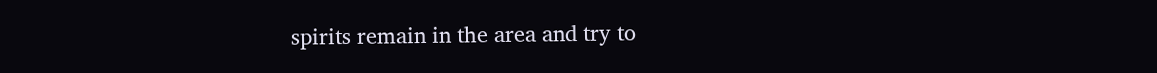spirits remain in the area and try to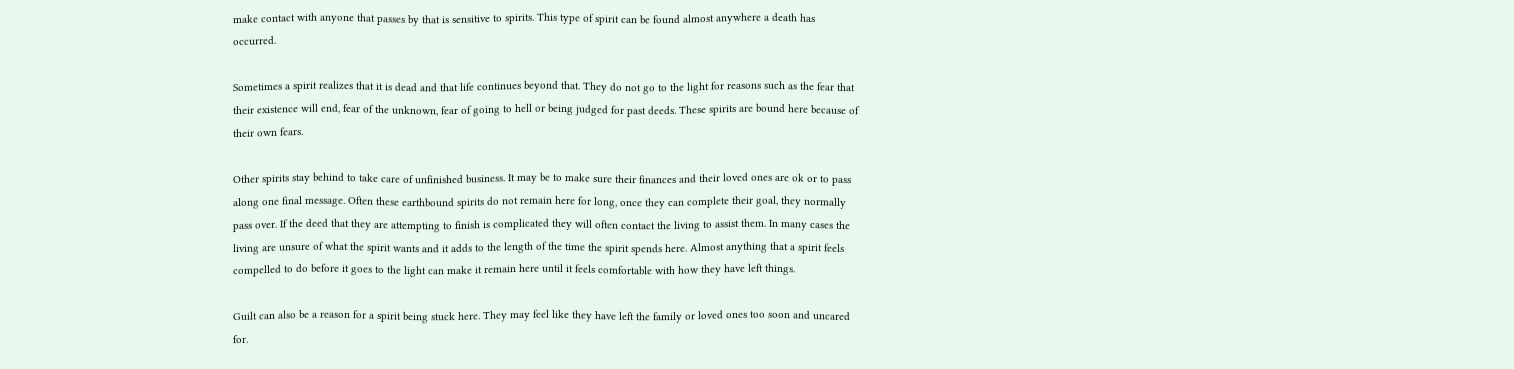make contact with anyone that passes by that is sensitive to spirits. This type of spirit can be found almost anywhere a death has occurred.

Sometimes a spirit realizes that it is dead and that life continues beyond that. They do not go to the light for reasons such as the fear that their existence will end, fear of the unknown, fear of going to hell or being judged for past deeds. These spirits are bound here because of their own fears.

Other spirits stay behind to take care of unfinished business. It may be to make sure their finances and their loved ones are ok or to pass along one final message. Often these earthbound spirits do not remain here for long, once they can complete their goal, they normally pass over. If the deed that they are attempting to finish is complicated they will often contact the living to assist them. In many cases the living are unsure of what the spirit wants and it adds to the length of the time the spirit spends here. Almost anything that a spirit feels compelled to do before it goes to the light can make it remain here until it feels comfortable with how they have left things.

Guilt can also be a reason for a spirit being stuck here. They may feel like they have left the family or loved ones too soon and uncared for.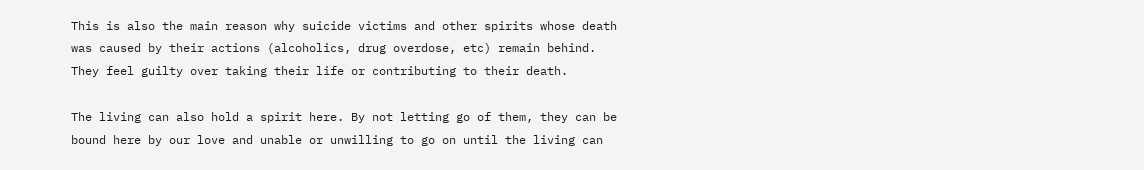This is also the main reason why suicide victims and other spirits whose death was caused by their actions (alcoholics, drug overdose, etc) remain behind. They feel guilty over taking their life or contributing to their death.

The living can also hold a spirit here. By not letting go of them, they can be bound here by our love and unable or unwilling to go on until the living can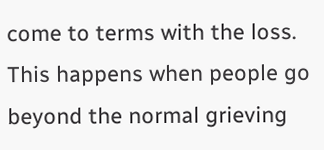come to terms with the loss. This happens when people go beyond the normal grieving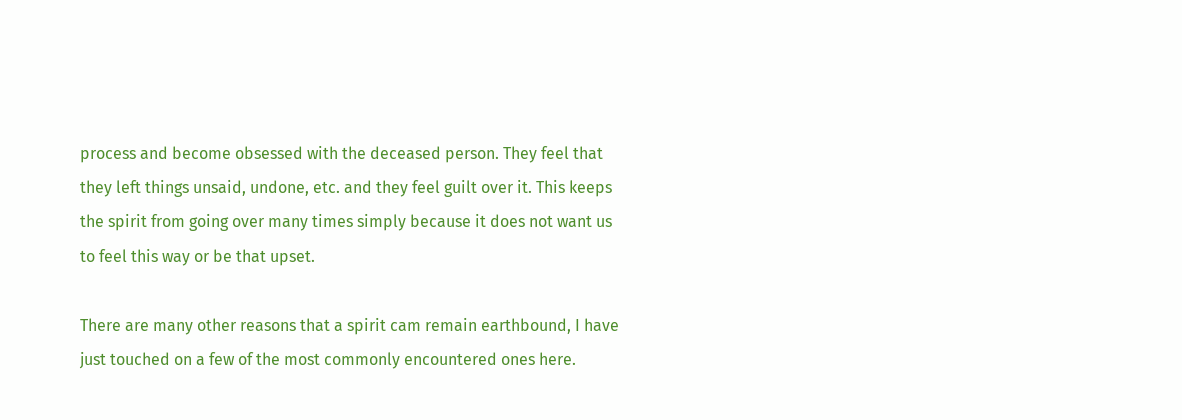process and become obsessed with the deceased person. They feel that they left things unsaid, undone, etc. and they feel guilt over it. This keeps the spirit from going over many times simply because it does not want us to feel this way or be that upset.

There are many other reasons that a spirit cam remain earthbound, I have just touched on a few of the most commonly encountered ones here.